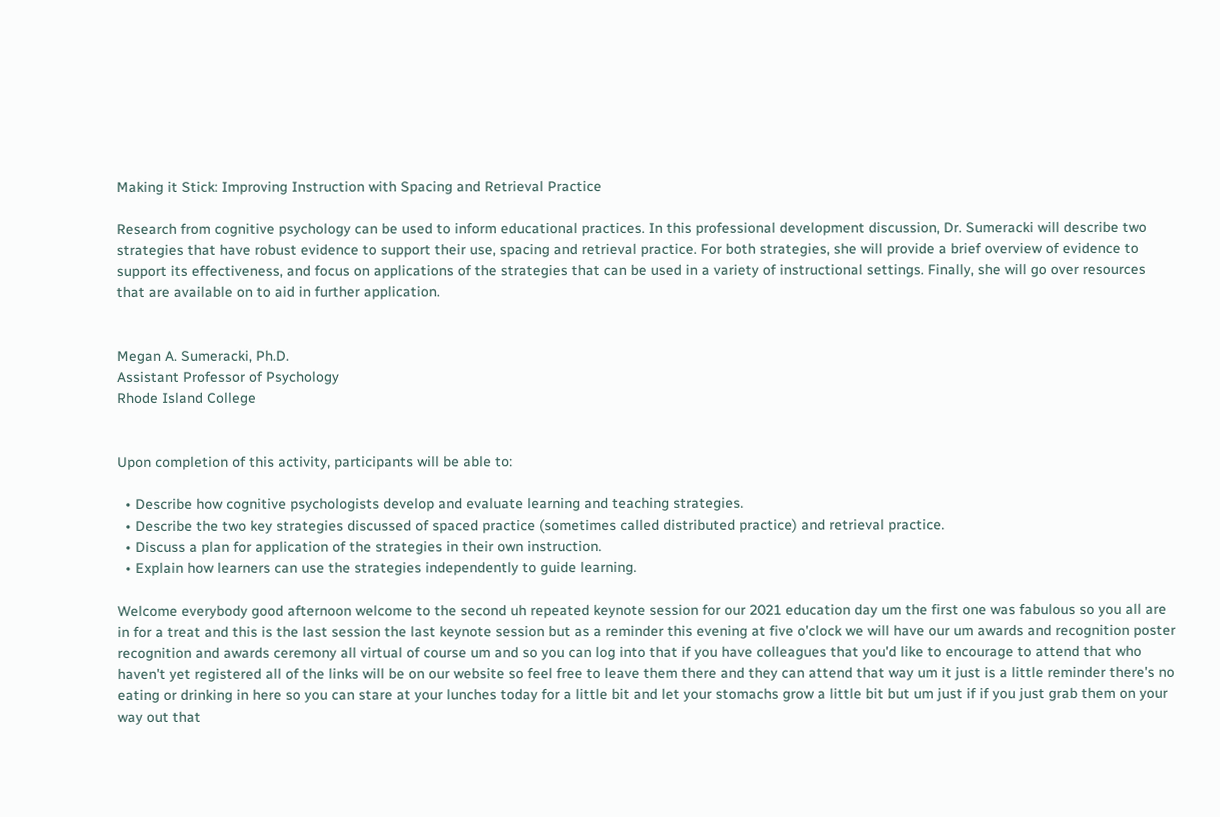Making it Stick: Improving Instruction with Spacing and Retrieval Practice

Research from cognitive psychology can be used to inform educational practices. In this professional development discussion, Dr. Sumeracki will describe two strategies that have robust evidence to support their use, spacing and retrieval practice. For both strategies, she will provide a brief overview of evidence to support its effectiveness, and focus on applications of the strategies that can be used in a variety of instructional settings. Finally, she will go over resources that are available on to aid in further application.


Megan A. Sumeracki, Ph.D.
Assistant Professor of Psychology
Rhode Island College


Upon completion of this activity, participants will be able to:

  • Describe how cognitive psychologists develop and evaluate learning and teaching strategies.
  • Describe the two key strategies discussed of spaced practice (sometimes called distributed practice) and retrieval practice.
  • Discuss a plan for application of the strategies in their own instruction.
  • Explain how learners can use the strategies independently to guide learning.

Welcome everybody good afternoon welcome to the second uh repeated keynote session for our 2021 education day um the first one was fabulous so you all are in for a treat and this is the last session the last keynote session but as a reminder this evening at five o'clock we will have our um awards and recognition poster recognition and awards ceremony all virtual of course um and so you can log into that if you have colleagues that you'd like to encourage to attend that who haven't yet registered all of the links will be on our website so feel free to leave them there and they can attend that way um it just is a little reminder there's no eating or drinking in here so you can stare at your lunches today for a little bit and let your stomachs grow a little bit but um just if if you just grab them on your way out that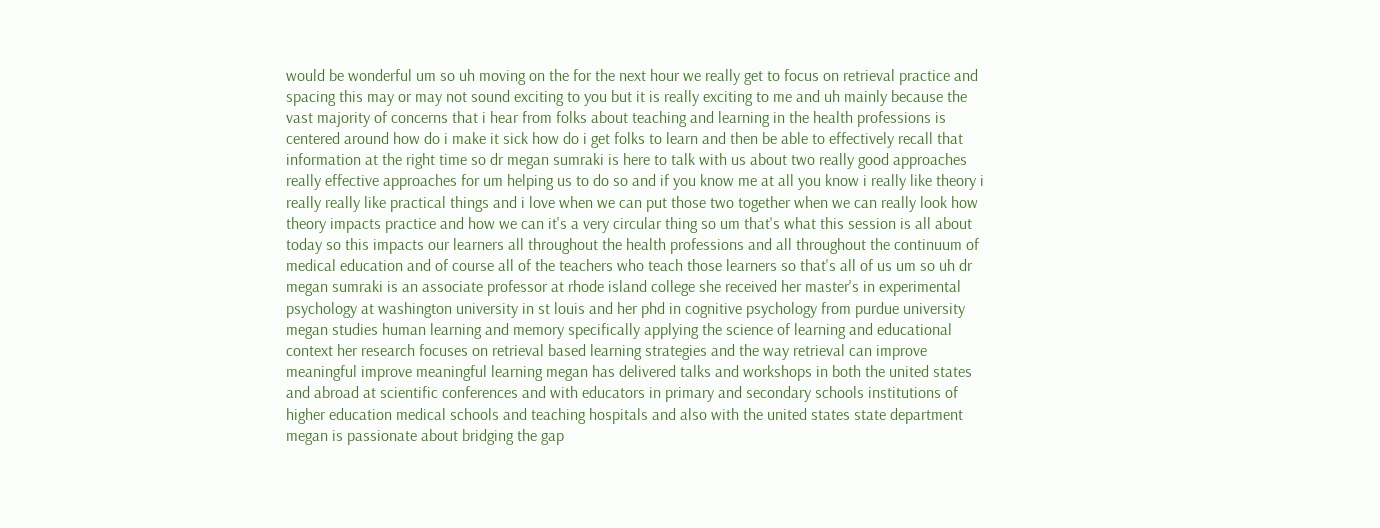would be wonderful um so uh moving on the for the next hour we really get to focus on retrieval practice and spacing this may or may not sound exciting to you but it is really exciting to me and uh mainly because the vast majority of concerns that i hear from folks about teaching and learning in the health professions is centered around how do i make it sick how do i get folks to learn and then be able to effectively recall that information at the right time so dr megan sumraki is here to talk with us about two really good approaches really effective approaches for um helping us to do so and if you know me at all you know i really like theory i really really like practical things and i love when we can put those two together when we can really look how theory impacts practice and how we can it's a very circular thing so um that's what this session is all about today so this impacts our learners all throughout the health professions and all throughout the continuum of medical education and of course all of the teachers who teach those learners so that's all of us um so uh dr megan sumraki is an associate professor at rhode island college she received her master's in experimental psychology at washington university in st louis and her phd in cognitive psychology from purdue university megan studies human learning and memory specifically applying the science of learning and educational context her research focuses on retrieval based learning strategies and the way retrieval can improve meaningful improve meaningful learning megan has delivered talks and workshops in both the united states and abroad at scientific conferences and with educators in primary and secondary schools institutions of higher education medical schools and teaching hospitals and also with the united states state department megan is passionate about bridging the gap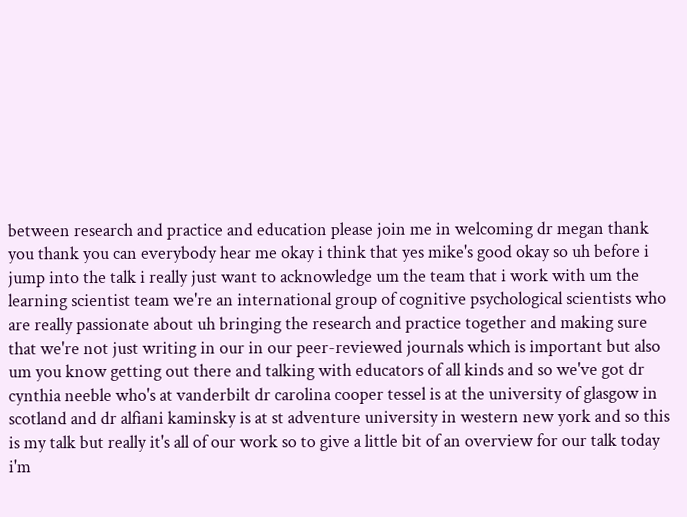between research and practice and education please join me in welcoming dr megan thank you thank you can everybody hear me okay i think that yes mike's good okay so uh before i jump into the talk i really just want to acknowledge um the team that i work with um the learning scientist team we're an international group of cognitive psychological scientists who are really passionate about uh bringing the research and practice together and making sure that we're not just writing in our in our peer-reviewed journals which is important but also um you know getting out there and talking with educators of all kinds and so we've got dr cynthia neeble who's at vanderbilt dr carolina cooper tessel is at the university of glasgow in scotland and dr alfiani kaminsky is at st adventure university in western new york and so this is my talk but really it's all of our work so to give a little bit of an overview for our talk today i'm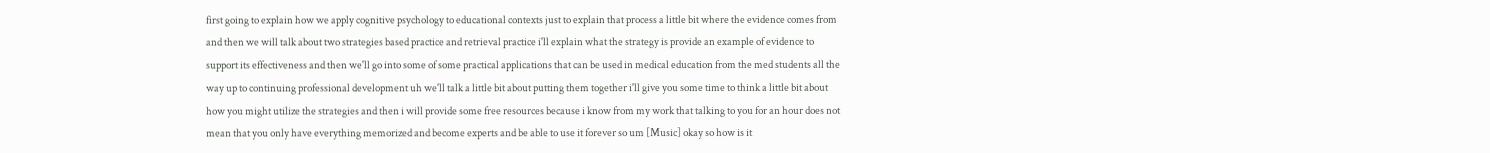first going to explain how we apply cognitive psychology to educational contexts just to explain that process a little bit where the evidence comes from and then we will talk about two strategies based practice and retrieval practice i'll explain what the strategy is provide an example of evidence to support its effectiveness and then we'll go into some of some practical applications that can be used in medical education from the med students all the way up to continuing professional development uh we'll talk a little bit about putting them together i'll give you some time to think a little bit about how you might utilize the strategies and then i will provide some free resources because i know from my work that talking to you for an hour does not mean that you only have everything memorized and become experts and be able to use it forever so um [Music] okay so how is it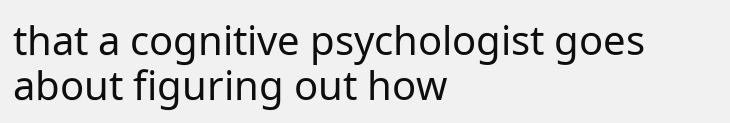that a cognitive psychologist goes about figuring out how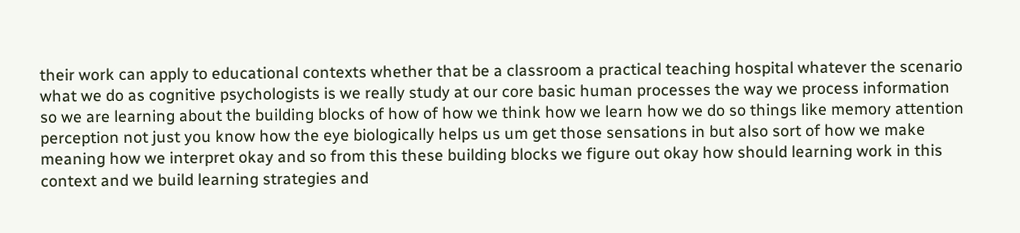their work can apply to educational contexts whether that be a classroom a practical teaching hospital whatever the scenario what we do as cognitive psychologists is we really study at our core basic human processes the way we process information so we are learning about the building blocks of how of how we think how we learn how we do so things like memory attention perception not just you know how the eye biologically helps us um get those sensations in but also sort of how we make meaning how we interpret okay and so from this these building blocks we figure out okay how should learning work in this context and we build learning strategies and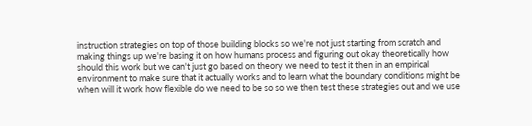instruction strategies on top of those building blocks so we're not just starting from scratch and making things up we're basing it on how humans process and figuring out okay theoretically how should this work but we can't just go based on theory we need to test it then in an empirical environment to make sure that it actually works and to learn what the boundary conditions might be when will it work how flexible do we need to be so so we then test these strategies out and we use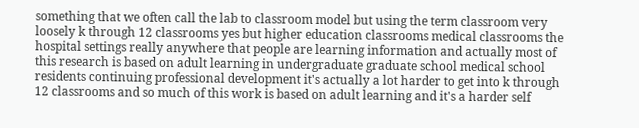something that we often call the lab to classroom model but using the term classroom very loosely k through 12 classrooms yes but higher education classrooms medical classrooms the hospital settings really anywhere that people are learning information and actually most of this research is based on adult learning in undergraduate graduate school medical school residents continuing professional development it's actually a lot harder to get into k through 12 classrooms and so much of this work is based on adult learning and it's a harder self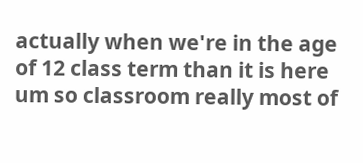actually when we're in the age of 12 class term than it is here um so classroom really most of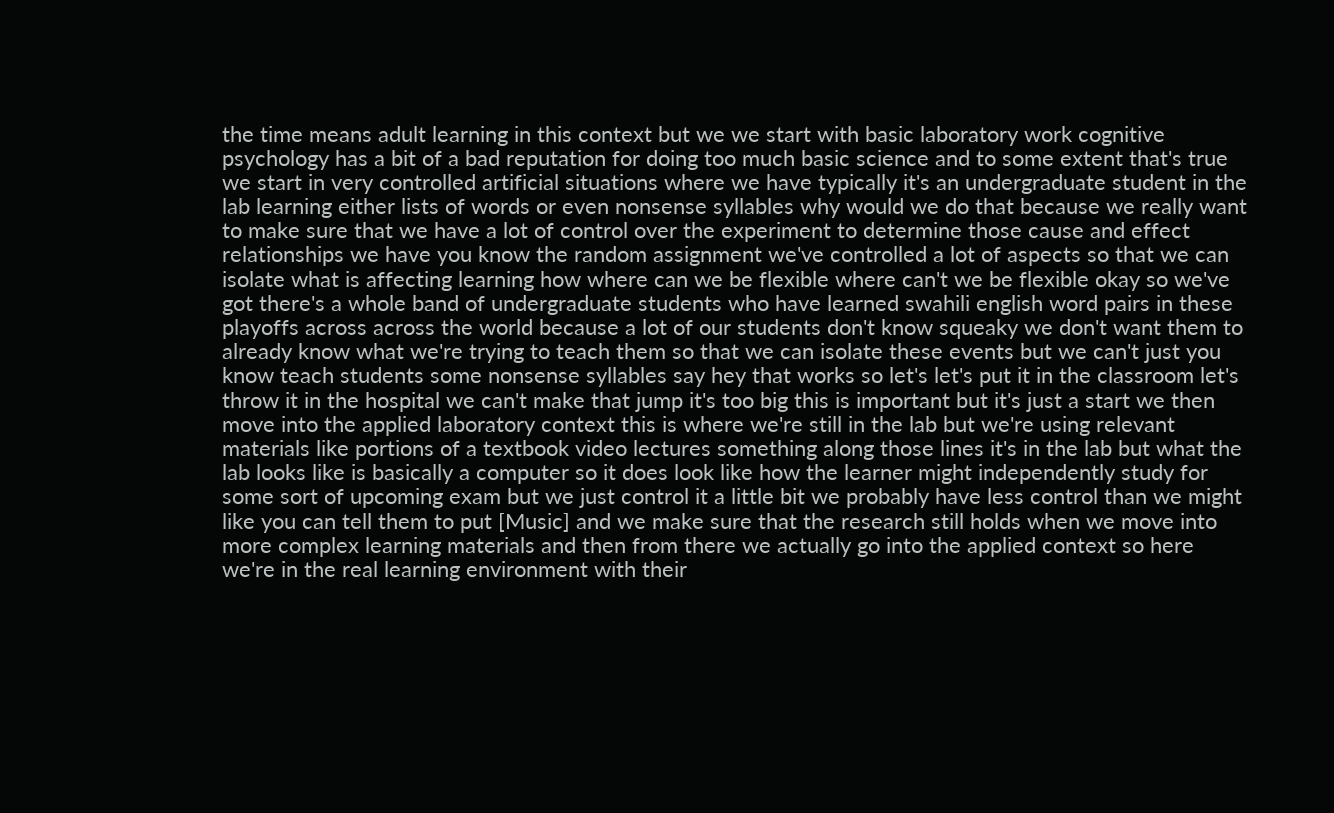the time means adult learning in this context but we we start with basic laboratory work cognitive psychology has a bit of a bad reputation for doing too much basic science and to some extent that's true we start in very controlled artificial situations where we have typically it's an undergraduate student in the lab learning either lists of words or even nonsense syllables why would we do that because we really want to make sure that we have a lot of control over the experiment to determine those cause and effect relationships we have you know the random assignment we've controlled a lot of aspects so that we can isolate what is affecting learning how where can we be flexible where can't we be flexible okay so we've got there's a whole band of undergraduate students who have learned swahili english word pairs in these playoffs across across the world because a lot of our students don't know squeaky we don't want them to already know what we're trying to teach them so that we can isolate these events but we can't just you know teach students some nonsense syllables say hey that works so let's let's put it in the classroom let's throw it in the hospital we can't make that jump it's too big this is important but it's just a start we then move into the applied laboratory context this is where we're still in the lab but we're using relevant materials like portions of a textbook video lectures something along those lines it's in the lab but what the lab looks like is basically a computer so it does look like how the learner might independently study for some sort of upcoming exam but we just control it a little bit we probably have less control than we might like you can tell them to put [Music] and we make sure that the research still holds when we move into more complex learning materials and then from there we actually go into the applied context so here we're in the real learning environment with their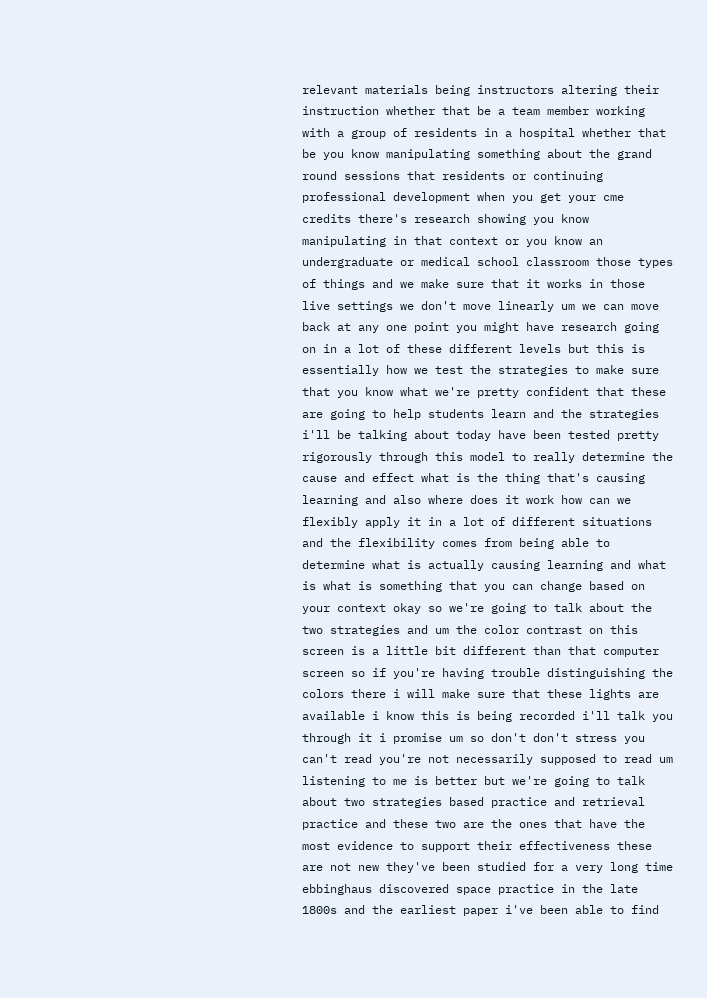relevant materials being instructors altering their instruction whether that be a team member working with a group of residents in a hospital whether that be you know manipulating something about the grand round sessions that residents or continuing professional development when you get your cme credits there's research showing you know manipulating in that context or you know an undergraduate or medical school classroom those types of things and we make sure that it works in those live settings we don't move linearly um we can move back at any one point you might have research going on in a lot of these different levels but this is essentially how we test the strategies to make sure that you know what we're pretty confident that these are going to help students learn and the strategies i'll be talking about today have been tested pretty rigorously through this model to really determine the cause and effect what is the thing that's causing learning and also where does it work how can we flexibly apply it in a lot of different situations and the flexibility comes from being able to determine what is actually causing learning and what is what is something that you can change based on your context okay so we're going to talk about the two strategies and um the color contrast on this screen is a little bit different than that computer screen so if you're having trouble distinguishing the colors there i will make sure that these lights are available i know this is being recorded i'll talk you through it i promise um so don't don't stress you can't read you're not necessarily supposed to read um listening to me is better but we're going to talk about two strategies based practice and retrieval practice and these two are the ones that have the most evidence to support their effectiveness these are not new they've been studied for a very long time ebbinghaus discovered space practice in the late 1800s and the earliest paper i've been able to find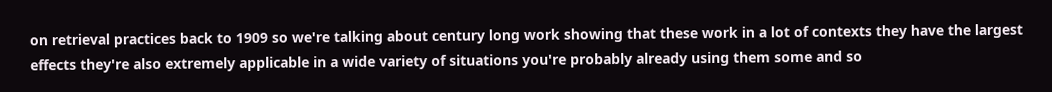on retrieval practices back to 1909 so we're talking about century long work showing that these work in a lot of contexts they have the largest effects they're also extremely applicable in a wide variety of situations you're probably already using them some and so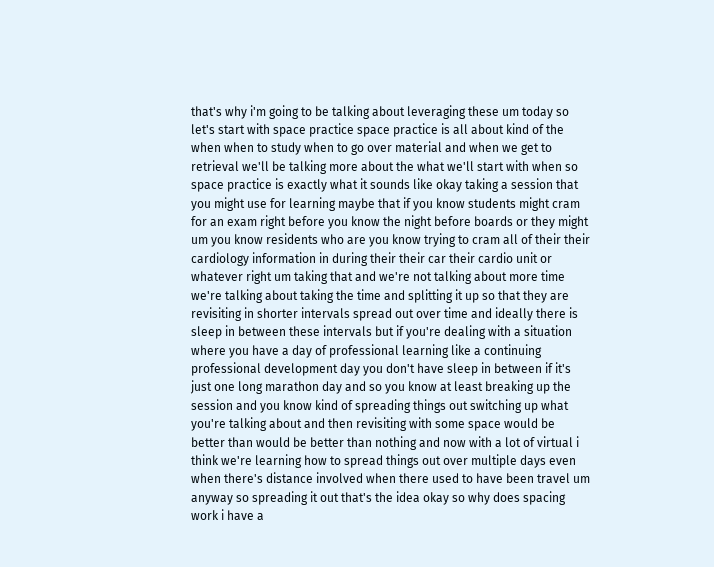that's why i'm going to be talking about leveraging these um today so let's start with space practice space practice is all about kind of the when when to study when to go over material and when we get to retrieval we'll be talking more about the what we'll start with when so space practice is exactly what it sounds like okay taking a session that you might use for learning maybe that if you know students might cram for an exam right before you know the night before boards or they might um you know residents who are you know trying to cram all of their their cardiology information in during their their car their cardio unit or whatever right um taking that and we're not talking about more time we're talking about taking the time and splitting it up so that they are revisiting in shorter intervals spread out over time and ideally there is sleep in between these intervals but if you're dealing with a situation where you have a day of professional learning like a continuing professional development day you don't have sleep in between if it's just one long marathon day and so you know at least breaking up the session and you know kind of spreading things out switching up what you're talking about and then revisiting with some space would be better than would be better than nothing and now with a lot of virtual i think we're learning how to spread things out over multiple days even when there's distance involved when there used to have been travel um anyway so spreading it out that's the idea okay so why does spacing work i have a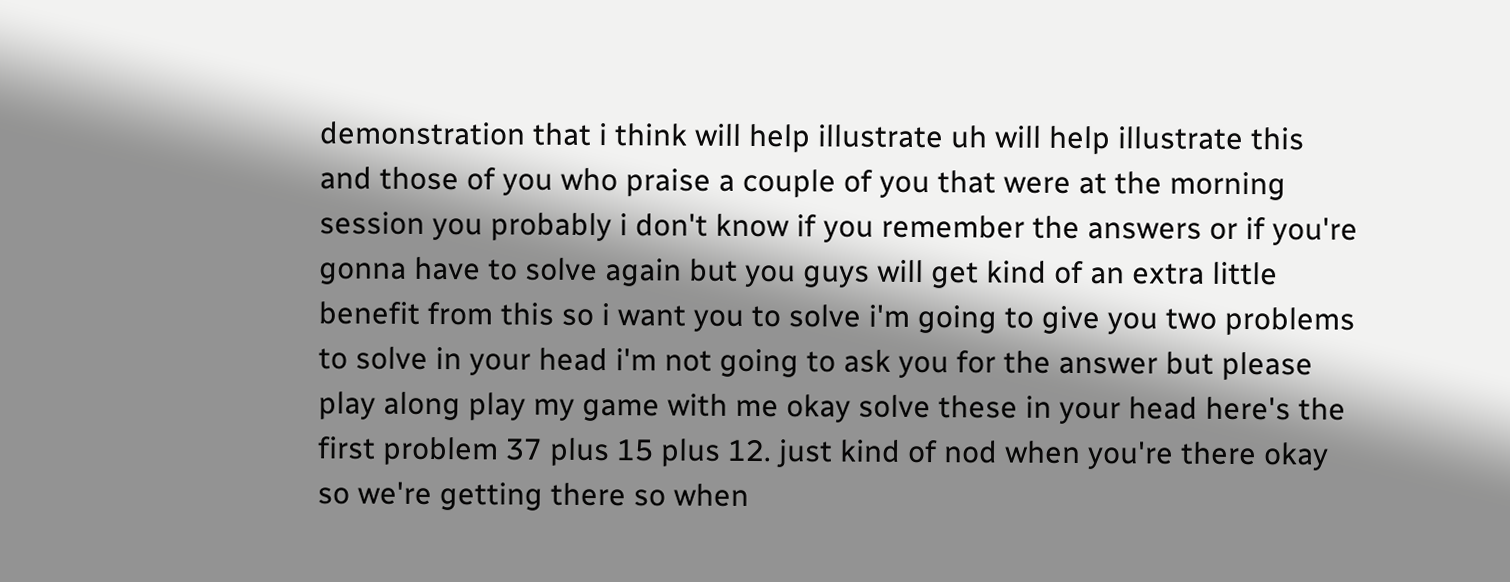demonstration that i think will help illustrate uh will help illustrate this and those of you who praise a couple of you that were at the morning session you probably i don't know if you remember the answers or if you're gonna have to solve again but you guys will get kind of an extra little benefit from this so i want you to solve i'm going to give you two problems to solve in your head i'm not going to ask you for the answer but please play along play my game with me okay solve these in your head here's the first problem 37 plus 15 plus 12. just kind of nod when you're there okay so we're getting there so when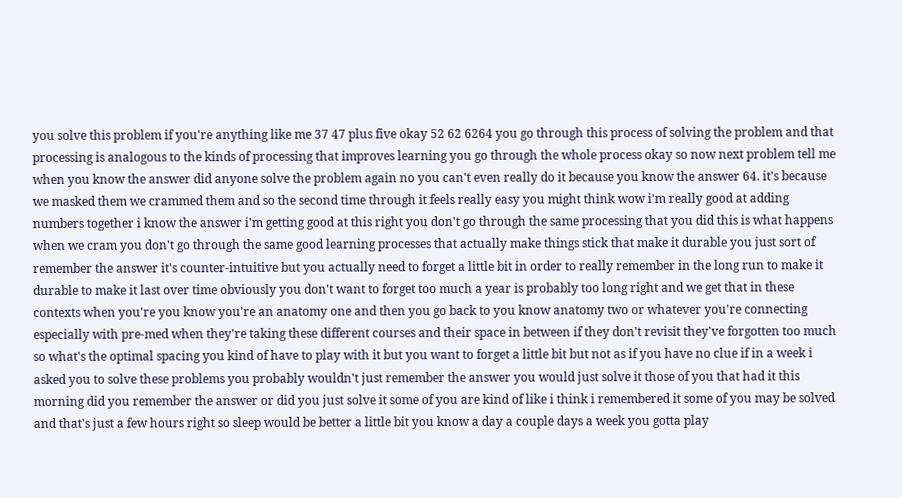you solve this problem if you're anything like me 37 47 plus five okay 52 62 6264 you go through this process of solving the problem and that processing is analogous to the kinds of processing that improves learning you go through the whole process okay so now next problem tell me when you know the answer did anyone solve the problem again no you can't even really do it because you know the answer 64. it's because we masked them we crammed them and so the second time through it feels really easy you might think wow i'm really good at adding numbers together i know the answer i'm getting good at this right you don't go through the same processing that you did this is what happens when we cram you don't go through the same good learning processes that actually make things stick that make it durable you just sort of remember the answer it's counter-intuitive but you actually need to forget a little bit in order to really remember in the long run to make it durable to make it last over time obviously you don't want to forget too much a year is probably too long right and we get that in these contexts when you're you know you're an anatomy one and then you go back to you know anatomy two or whatever you're connecting especially with pre-med when they're taking these different courses and their space in between if they don't revisit they've forgotten too much so what's the optimal spacing you kind of have to play with it but you want to forget a little bit but not as if you have no clue if in a week i asked you to solve these problems you probably wouldn't just remember the answer you would just solve it those of you that had it this morning did you remember the answer or did you just solve it some of you are kind of like i think i remembered it some of you may be solved and that's just a few hours right so sleep would be better a little bit you know a day a couple days a week you gotta play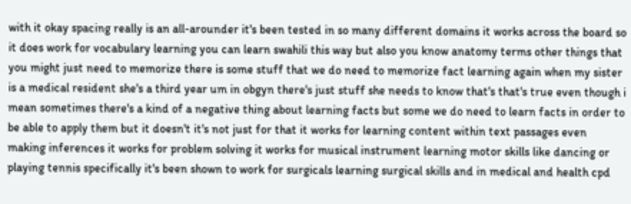with it okay spacing really is an all-arounder it's been tested in so many different domains it works across the board so it does work for vocabulary learning you can learn swahili this way but also you know anatomy terms other things that you might just need to memorize there is some stuff that we do need to memorize fact learning again when my sister is a medical resident she's a third year um in obgyn there's just stuff she needs to know that's that's true even though i mean sometimes there's a kind of a negative thing about learning facts but some we do need to learn facts in order to be able to apply them but it doesn't it's not just for that it works for learning content within text passages even making inferences it works for problem solving it works for musical instrument learning motor skills like dancing or playing tennis specifically it's been shown to work for surgicals learning surgical skills and in medical and health cpd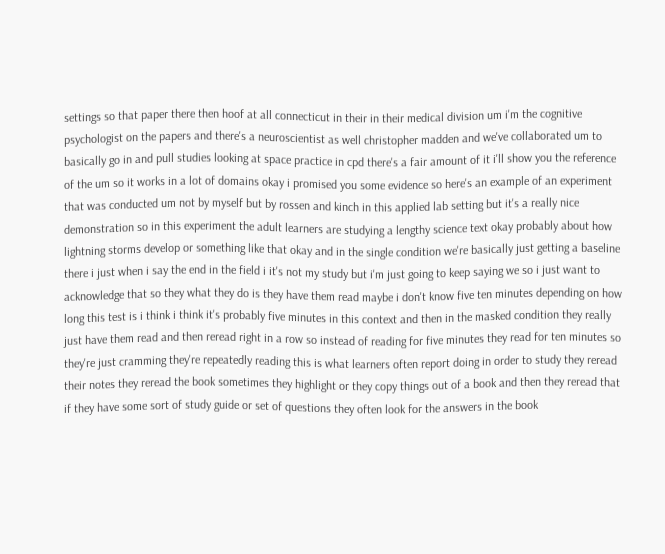settings so that paper there then hoof at all connecticut in their in their medical division um i'm the cognitive psychologist on the papers and there's a neuroscientist as well christopher madden and we've collaborated um to basically go in and pull studies looking at space practice in cpd there's a fair amount of it i'll show you the reference of the um so it works in a lot of domains okay i promised you some evidence so here's an example of an experiment that was conducted um not by myself but by rossen and kinch in this applied lab setting but it's a really nice demonstration so in this experiment the adult learners are studying a lengthy science text okay probably about how lightning storms develop or something like that okay and in the single condition we're basically just getting a baseline there i just when i say the end in the field i it's not my study but i'm just going to keep saying we so i just want to acknowledge that so they what they do is they have them read maybe i don't know five ten minutes depending on how long this test is i think i think it's probably five minutes in this context and then in the masked condition they really just have them read and then reread right in a row so instead of reading for five minutes they read for ten minutes so they're just cramming they're repeatedly reading this is what learners often report doing in order to study they reread their notes they reread the book sometimes they highlight or they copy things out of a book and then they reread that if they have some sort of study guide or set of questions they often look for the answers in the book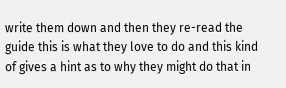write them down and then they re-read the guide this is what they love to do and this kind of gives a hint as to why they might do that in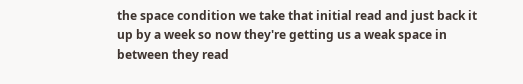the space condition we take that initial read and just back it up by a week so now they're getting us a weak space in between they read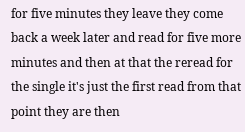for five minutes they leave they come back a week later and read for five more minutes and then at that the reread for the single it's just the first read from that point they are then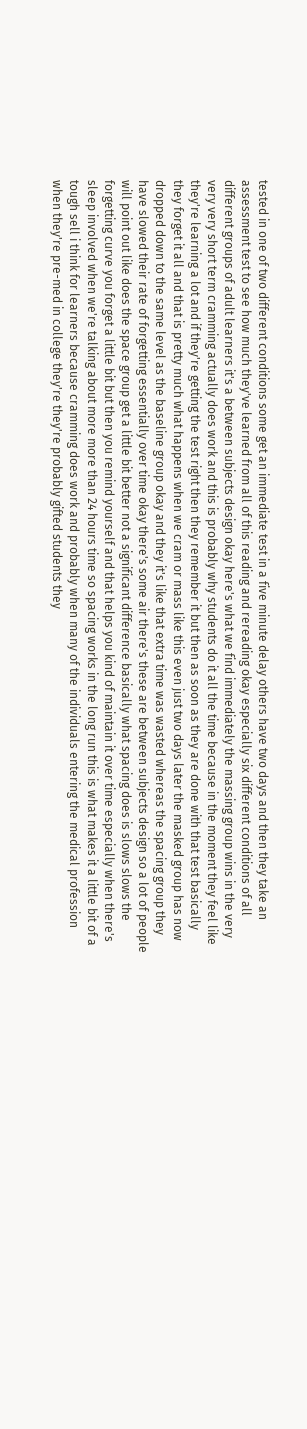tested in one of two different conditions some get an immediate test in a five minute delay others have two days and then they take an assessment test to see how much they've learned from all of this reading and rereading okay especially six different conditions of all different groups of adult learners it's a between subjects design okay here's what we find immediately the massing group wins in the very very very short term cramming actually does work and this is probably why students do it all the time because in the moment they feel like they're learning a lot and if they're getting the test right then they remember it but then as soon as they are done with that test basically they forget it all and that is pretty much what happens when we cram or mass like this even just two days later the masked group has now dropped down to the same level as the baseline group okay and they it's like that extra time was wasted whereas the spacing group they have slowed their rate of forgetting essentially over time okay there's some air there's these are between subjects design so a lot of people will point out like does the space group get a little bit better not a significant difference basically what spacing does is slows slows the forgetting curve you forget a little bit but then you remind yourself and that helps you kind of maintain it over time especially when there's sleep involved when we're talking about more more than 24 hours time so spacing works in the long run this is what makes it a little bit of a tough sell i think for learners because cramming does work and probably when many of the individuals entering the medical profession when they're pre-med in college they're they're probably gifted students they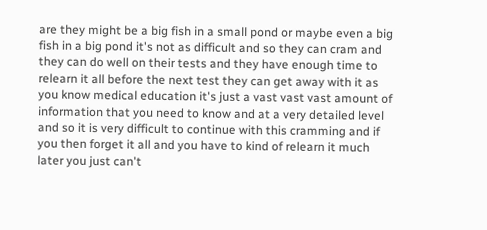are they might be a big fish in a small pond or maybe even a big fish in a big pond it's not as difficult and so they can cram and they can do well on their tests and they have enough time to relearn it all before the next test they can get away with it as you know medical education it's just a vast vast vast amount of information that you need to know and at a very detailed level and so it is very difficult to continue with this cramming and if you then forget it all and you have to kind of relearn it much later you just can't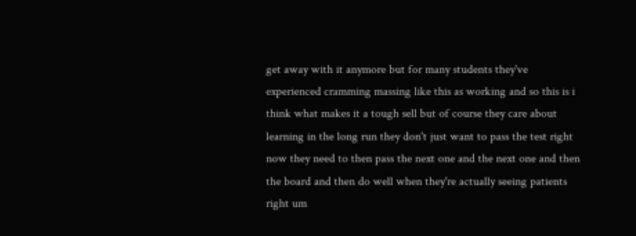get away with it anymore but for many students they've experienced cramming massing like this as working and so this is i think what makes it a tough sell but of course they care about learning in the long run they don't just want to pass the test right now they need to then pass the next one and the next one and then the board and then do well when they're actually seeing patients right um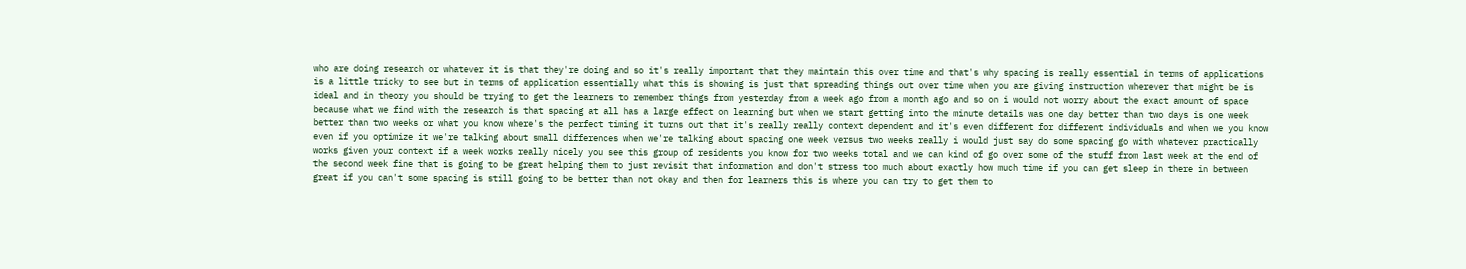who are doing research or whatever it is that they're doing and so it's really important that they maintain this over time and that's why spacing is really essential in terms of applications is a little tricky to see but in terms of application essentially what this is showing is just that spreading things out over time when you are giving instruction wherever that might be is ideal and in theory you should be trying to get the learners to remember things from yesterday from a week ago from a month ago and so on i would not worry about the exact amount of space because what we find with the research is that spacing at all has a large effect on learning but when we start getting into the minute details was one day better than two days is one week better than two weeks or what you know where's the perfect timing it turns out that it's really really context dependent and it's even different for different individuals and when we you know even if you optimize it we're talking about small differences when we're talking about spacing one week versus two weeks really i would just say do some spacing go with whatever practically works given your context if a week works really nicely you see this group of residents you know for two weeks total and we can kind of go over some of the stuff from last week at the end of the second week fine that is going to be great helping them to just revisit that information and don't stress too much about exactly how much time if you can get sleep in there in between great if you can't some spacing is still going to be better than not okay and then for learners this is where you can try to get them to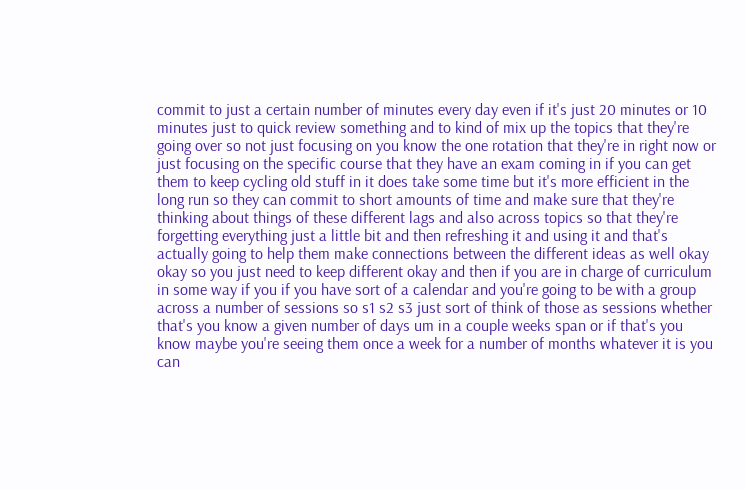commit to just a certain number of minutes every day even if it's just 20 minutes or 10 minutes just to quick review something and to kind of mix up the topics that they're going over so not just focusing on you know the one rotation that they're in right now or just focusing on the specific course that they have an exam coming in if you can get them to keep cycling old stuff in it does take some time but it's more efficient in the long run so they can commit to short amounts of time and make sure that they're thinking about things of these different lags and also across topics so that they're forgetting everything just a little bit and then refreshing it and using it and that's actually going to help them make connections between the different ideas as well okay okay so you just need to keep different okay and then if you are in charge of curriculum in some way if you if you have sort of a calendar and you're going to be with a group across a number of sessions so s1 s2 s3 just sort of think of those as sessions whether that's you know a given number of days um in a couple weeks span or if that's you know maybe you're seeing them once a week for a number of months whatever it is you can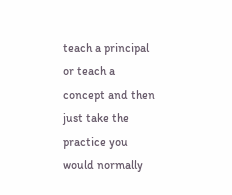teach a principal or teach a concept and then just take the practice you would normally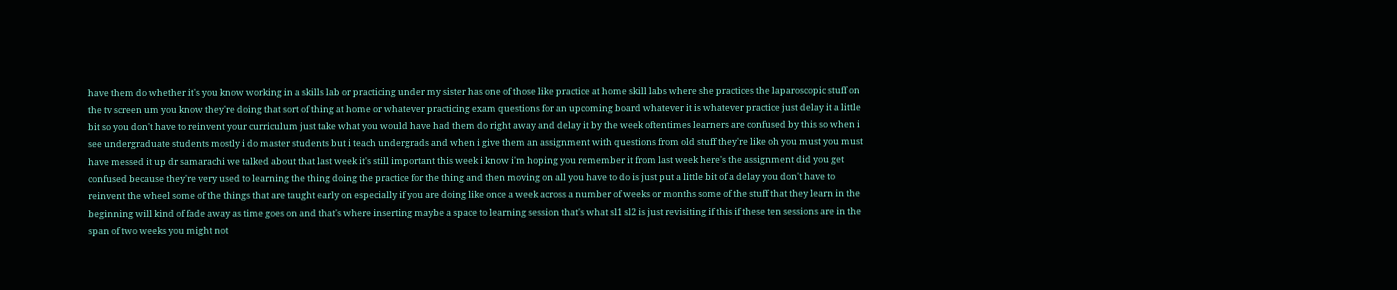have them do whether it's you know working in a skills lab or practicing under my sister has one of those like practice at home skill labs where she practices the laparoscopic stuff on the tv screen um you know they're doing that sort of thing at home or whatever practicing exam questions for an upcoming board whatever it is whatever practice just delay it a little bit so you don't have to reinvent your curriculum just take what you would have had them do right away and delay it by the week oftentimes learners are confused by this so when i see undergraduate students mostly i do master students but i teach undergrads and when i give them an assignment with questions from old stuff they're like oh you must you must have messed it up dr samarachi we talked about that last week it's still important this week i know i'm hoping you remember it from last week here's the assignment did you get confused because they're very used to learning the thing doing the practice for the thing and then moving on all you have to do is just put a little bit of a delay you don't have to reinvent the wheel some of the things that are taught early on especially if you are doing like once a week across a number of weeks or months some of the stuff that they learn in the beginning will kind of fade away as time goes on and that's where inserting maybe a space to learning session that's what sl1 sl2 is just revisiting if this if these ten sessions are in the span of two weeks you might not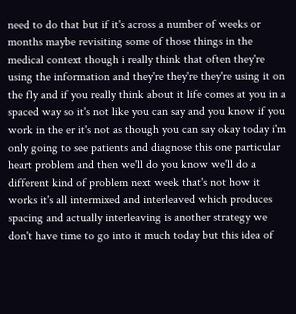need to do that but if it's across a number of weeks or months maybe revisiting some of those things in the medical context though i really think that often they're using the information and they're they're they're using it on the fly and if you really think about it life comes at you in a spaced way so it's not like you can say and you know if you work in the er it's not as though you can say okay today i'm only going to see patients and diagnose this one particular heart problem and then we'll do you know we'll do a different kind of problem next week that's not how it works it's all intermixed and interleaved which produces spacing and actually interleaving is another strategy we don't have time to go into it much today but this idea of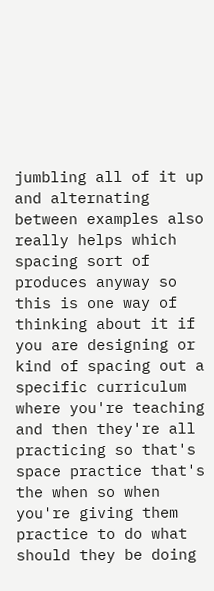jumbling all of it up and alternating between examples also really helps which spacing sort of produces anyway so this is one way of thinking about it if you are designing or kind of spacing out a specific curriculum where you're teaching and then they're all practicing so that's space practice that's the when so when you're giving them practice to do what should they be doing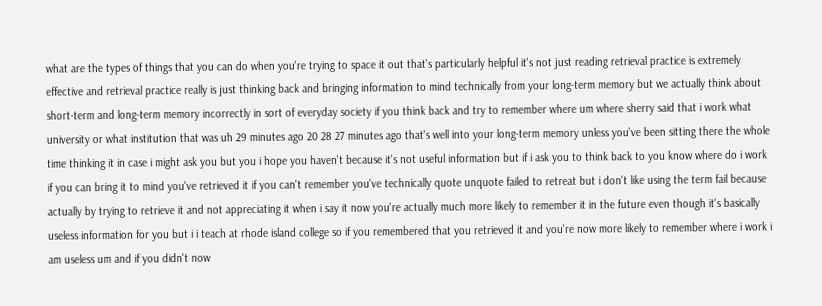what are the types of things that you can do when you're trying to space it out that's particularly helpful it's not just reading retrieval practice is extremely effective and retrieval practice really is just thinking back and bringing information to mind technically from your long-term memory but we actually think about short-term and long-term memory incorrectly in sort of everyday society if you think back and try to remember where um where sherry said that i work what university or what institution that was uh 29 minutes ago 20 28 27 minutes ago that's well into your long-term memory unless you've been sitting there the whole time thinking it in case i might ask you but you i hope you haven't because it's not useful information but if i ask you to think back to you know where do i work if you can bring it to mind you've retrieved it if you can't remember you've technically quote unquote failed to retreat but i don't like using the term fail because actually by trying to retrieve it and not appreciating it when i say it now you're actually much more likely to remember it in the future even though it's basically useless information for you but i i teach at rhode island college so if you remembered that you retrieved it and you're now more likely to remember where i work i am useless um and if you didn't now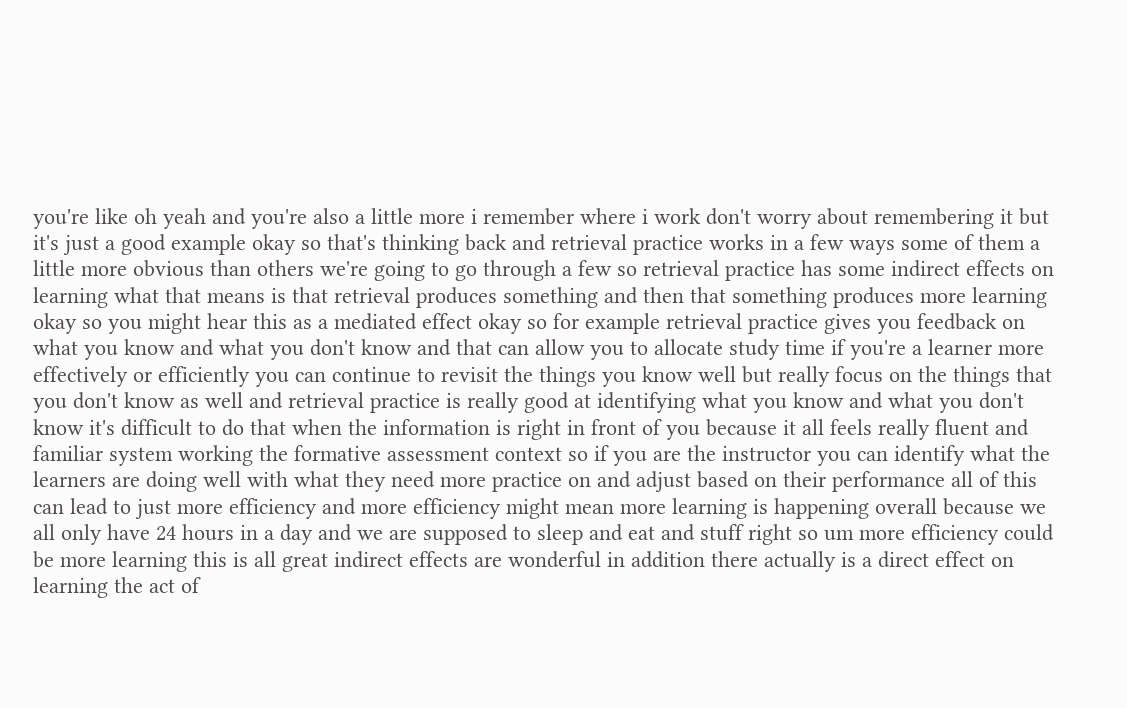you're like oh yeah and you're also a little more i remember where i work don't worry about remembering it but it's just a good example okay so that's thinking back and retrieval practice works in a few ways some of them a little more obvious than others we're going to go through a few so retrieval practice has some indirect effects on learning what that means is that retrieval produces something and then that something produces more learning okay so you might hear this as a mediated effect okay so for example retrieval practice gives you feedback on what you know and what you don't know and that can allow you to allocate study time if you're a learner more effectively or efficiently you can continue to revisit the things you know well but really focus on the things that you don't know as well and retrieval practice is really good at identifying what you know and what you don't know it's difficult to do that when the information is right in front of you because it all feels really fluent and familiar system working the formative assessment context so if you are the instructor you can identify what the learners are doing well with what they need more practice on and adjust based on their performance all of this can lead to just more efficiency and more efficiency might mean more learning is happening overall because we all only have 24 hours in a day and we are supposed to sleep and eat and stuff right so um more efficiency could be more learning this is all great indirect effects are wonderful in addition there actually is a direct effect on learning the act of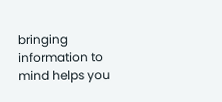bringing information to mind helps you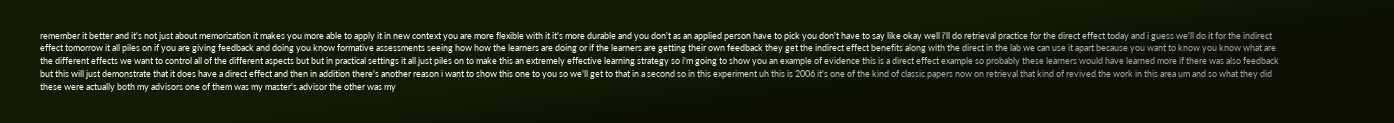remember it better and it's not just about memorization it makes you more able to apply it in new context you are more flexible with it it's more durable and you don't as an applied person have to pick you don't have to say like okay well i'll do retrieval practice for the direct effect today and i guess we'll do it for the indirect effect tomorrow it all piles on if you are giving feedback and doing you know formative assessments seeing how how the learners are doing or if the learners are getting their own feedback they get the indirect effect benefits along with the direct in the lab we can use it apart because you want to know you know what are the different effects we want to control all of the different aspects but but in practical settings it all just piles on to make this an extremely effective learning strategy so i'm going to show you an example of evidence this is a direct effect example so probably these learners would have learned more if there was also feedback but this will just demonstrate that it does have a direct effect and then in addition there's another reason i want to show this one to you so we'll get to that in a second so in this experiment uh this is 2006 it's one of the kind of classic papers now on retrieval that kind of revived the work in this area um and so what they did these were actually both my advisors one of them was my master's advisor the other was my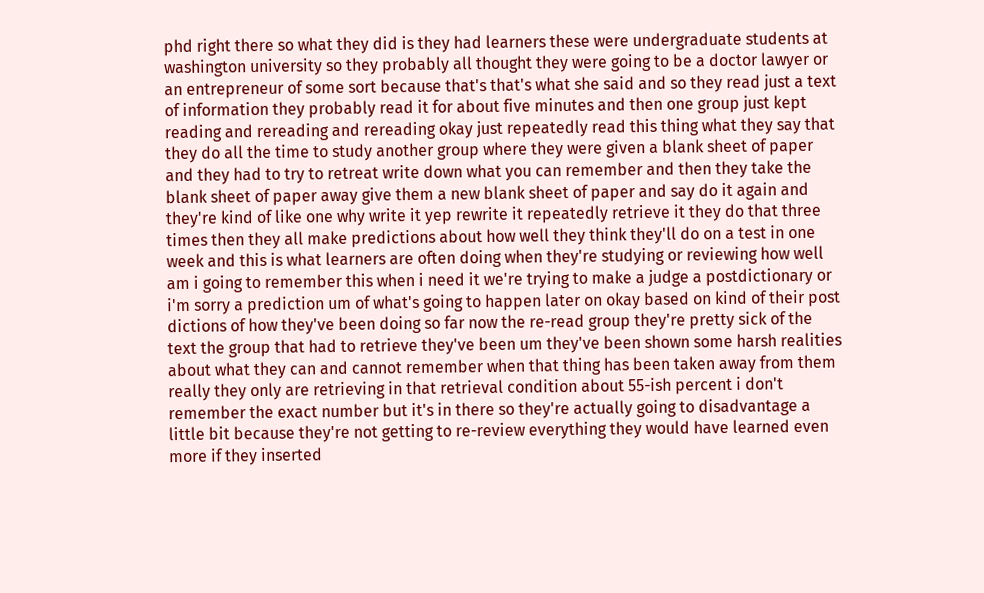phd right there so what they did is they had learners these were undergraduate students at washington university so they probably all thought they were going to be a doctor lawyer or an entrepreneur of some sort because that's that's what she said and so they read just a text of information they probably read it for about five minutes and then one group just kept reading and rereading and rereading okay just repeatedly read this thing what they say that they do all the time to study another group where they were given a blank sheet of paper and they had to try to retreat write down what you can remember and then they take the blank sheet of paper away give them a new blank sheet of paper and say do it again and they're kind of like one why write it yep rewrite it repeatedly retrieve it they do that three times then they all make predictions about how well they think they'll do on a test in one week and this is what learners are often doing when they're studying or reviewing how well am i going to remember this when i need it we're trying to make a judge a postdictionary or i'm sorry a prediction um of what's going to happen later on okay based on kind of their post dictions of how they've been doing so far now the re-read group they're pretty sick of the text the group that had to retrieve they've been um they've been shown some harsh realities about what they can and cannot remember when that thing has been taken away from them really they only are retrieving in that retrieval condition about 55-ish percent i don't remember the exact number but it's in there so they're actually going to disadvantage a little bit because they're not getting to re-review everything they would have learned even more if they inserted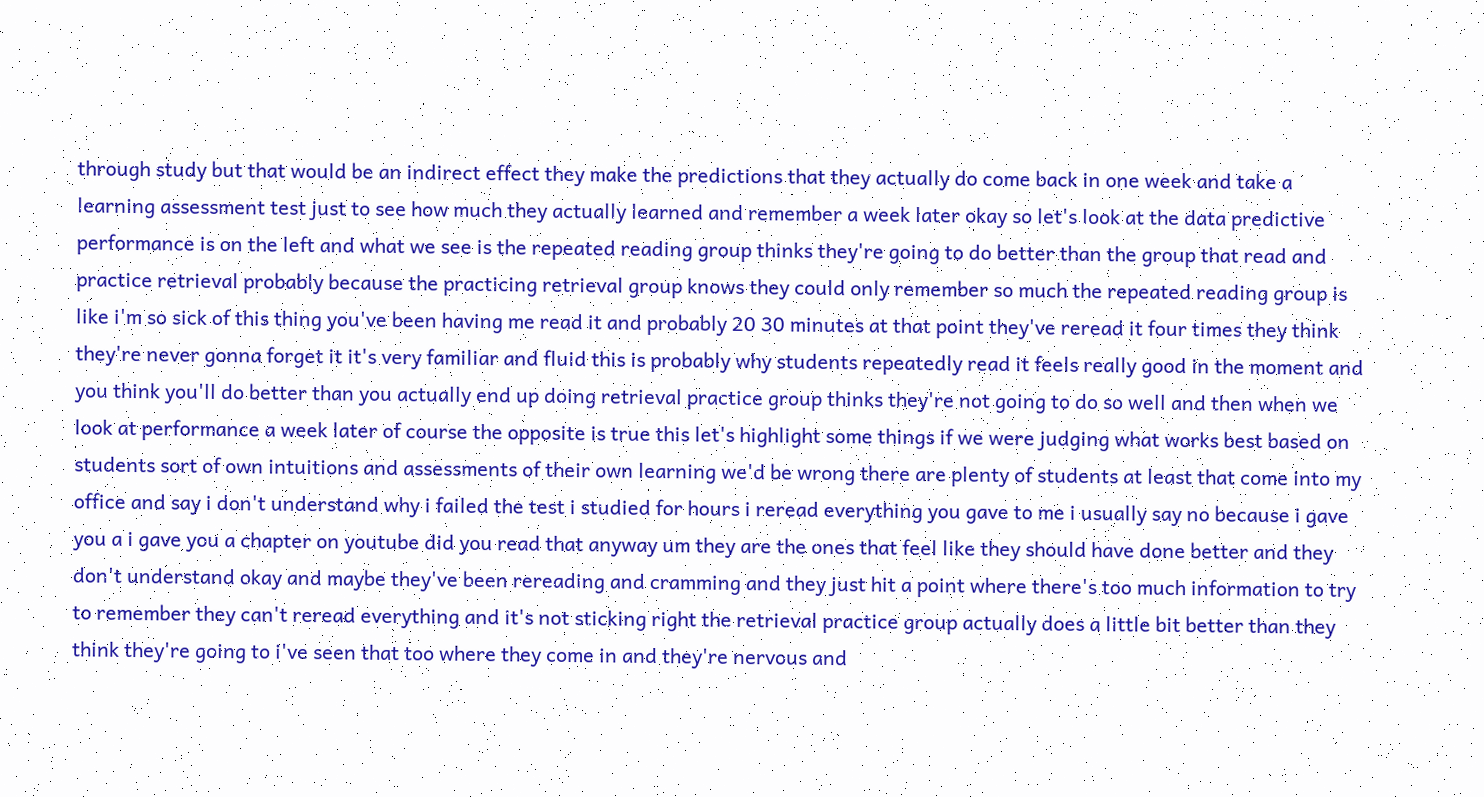through study but that would be an indirect effect they make the predictions that they actually do come back in one week and take a learning assessment test just to see how much they actually learned and remember a week later okay so let's look at the data predictive performance is on the left and what we see is the repeated reading group thinks they're going to do better than the group that read and practice retrieval probably because the practicing retrieval group knows they could only remember so much the repeated reading group is like i'm so sick of this thing you've been having me read it and probably 20 30 minutes at that point they've reread it four times they think they're never gonna forget it it's very familiar and fluid this is probably why students repeatedly read it feels really good in the moment and you think you'll do better than you actually end up doing retrieval practice group thinks they're not going to do so well and then when we look at performance a week later of course the opposite is true this let's highlight some things if we were judging what works best based on students sort of own intuitions and assessments of their own learning we'd be wrong there are plenty of students at least that come into my office and say i don't understand why i failed the test i studied for hours i reread everything you gave to me i usually say no because i gave you a i gave you a chapter on youtube did you read that anyway um they are the ones that feel like they should have done better and they don't understand okay and maybe they've been rereading and cramming and they just hit a point where there's too much information to try to remember they can't reread everything and it's not sticking right the retrieval practice group actually does a little bit better than they think they're going to i've seen that too where they come in and they're nervous and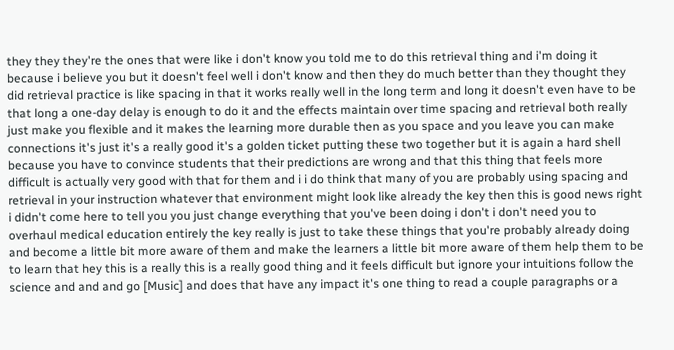they they they're the ones that were like i don't know you told me to do this retrieval thing and i'm doing it because i believe you but it doesn't feel well i don't know and then they do much better than they thought they did retrieval practice is like spacing in that it works really well in the long term and long it doesn't even have to be that long a one-day delay is enough to do it and the effects maintain over time spacing and retrieval both really just make you flexible and it makes the learning more durable then as you space and you leave you can make connections it's just it's a really good it's a golden ticket putting these two together but it is again a hard shell because you have to convince students that their predictions are wrong and that this thing that feels more difficult is actually very good with that for them and i i do think that many of you are probably using spacing and retrieval in your instruction whatever that environment might look like already the key then this is good news right i didn't come here to tell you you just change everything that you've been doing i don't i don't need you to overhaul medical education entirely the key really is just to take these things that you're probably already doing and become a little bit more aware of them and make the learners a little bit more aware of them help them to be to learn that hey this is a really this is a really good thing and it feels difficult but ignore your intuitions follow the science and and and go [Music] and does that have any impact it's one thing to read a couple paragraphs or a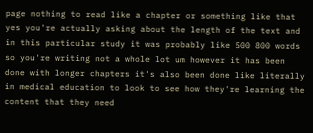page nothing to read like a chapter or something like that yes you're actually asking about the length of the text and in this particular study it was probably like 500 800 words so you're writing not a whole lot um however it has been done with longer chapters it's also been done like literally in medical education to look to see how they're learning the content that they need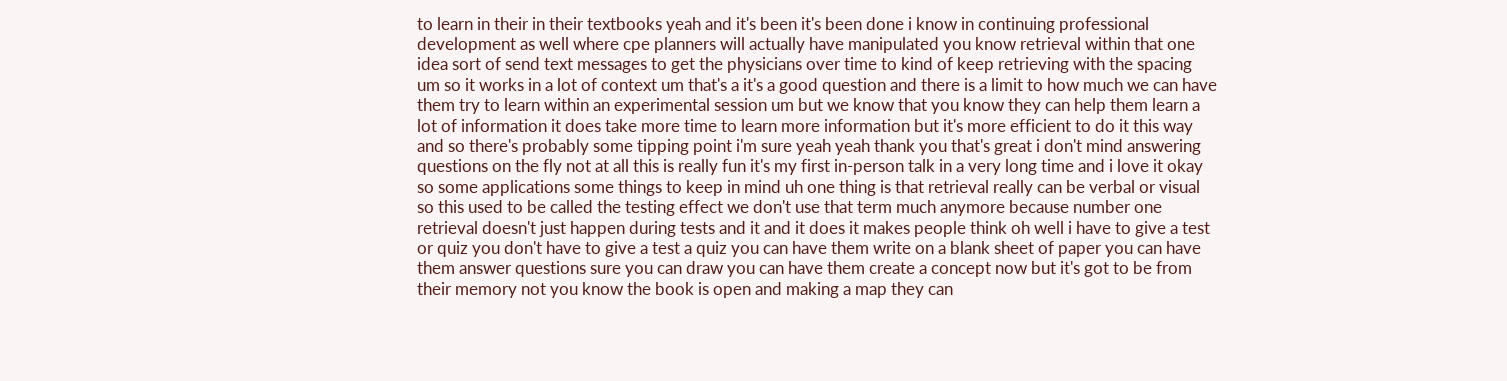to learn in their in their textbooks yeah and it's been it's been done i know in continuing professional development as well where cpe planners will actually have manipulated you know retrieval within that one idea sort of send text messages to get the physicians over time to kind of keep retrieving with the spacing um so it works in a lot of context um that's a it's a good question and there is a limit to how much we can have them try to learn within an experimental session um but we know that you know they can help them learn a lot of information it does take more time to learn more information but it's more efficient to do it this way and so there's probably some tipping point i'm sure yeah yeah thank you that's great i don't mind answering questions on the fly not at all this is really fun it's my first in-person talk in a very long time and i love it okay so some applications some things to keep in mind uh one thing is that retrieval really can be verbal or visual so this used to be called the testing effect we don't use that term much anymore because number one retrieval doesn't just happen during tests and it and it does it makes people think oh well i have to give a test or quiz you don't have to give a test a quiz you can have them write on a blank sheet of paper you can have them answer questions sure you can draw you can have them create a concept now but it's got to be from their memory not you know the book is open and making a map they can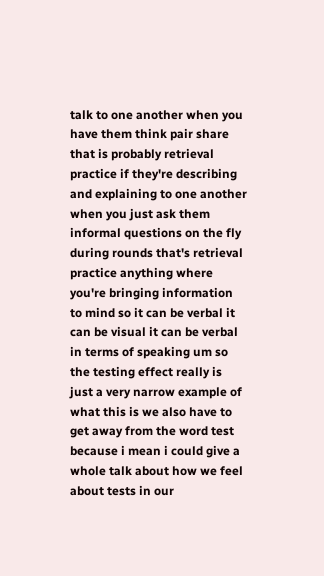talk to one another when you have them think pair share that is probably retrieval practice if they're describing and explaining to one another when you just ask them informal questions on the fly during rounds that's retrieval practice anything where you're bringing information to mind so it can be verbal it can be visual it can be verbal in terms of speaking um so the testing effect really is just a very narrow example of what this is we also have to get away from the word test because i mean i could give a whole talk about how we feel about tests in our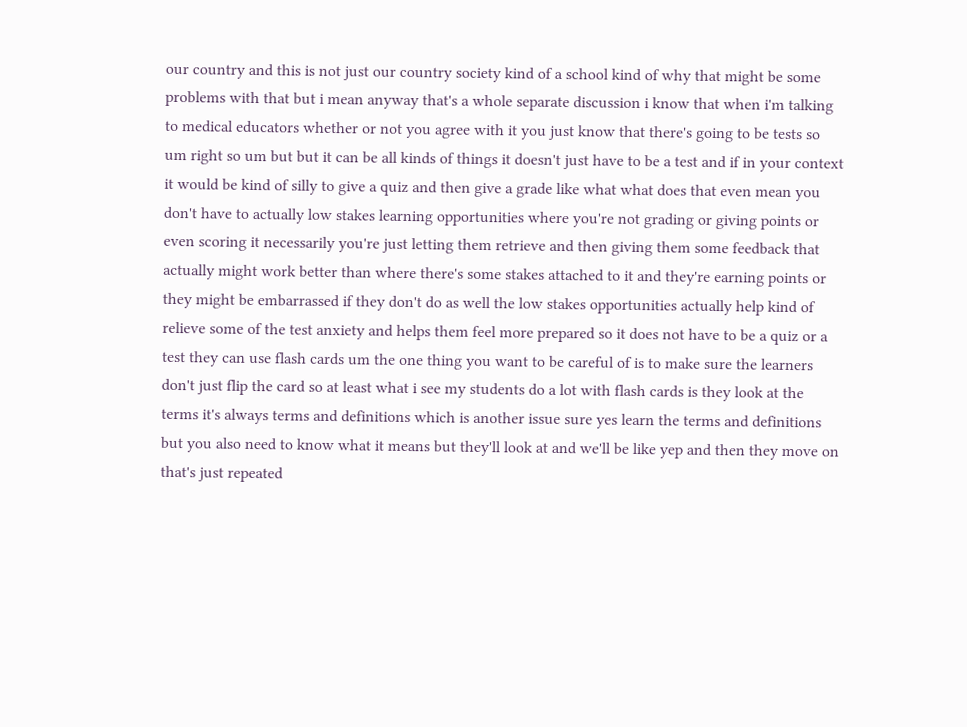our country and this is not just our country society kind of a school kind of why that might be some problems with that but i mean anyway that's a whole separate discussion i know that when i'm talking to medical educators whether or not you agree with it you just know that there's going to be tests so um right so um but but it can be all kinds of things it doesn't just have to be a test and if in your context it would be kind of silly to give a quiz and then give a grade like what what does that even mean you don't have to actually low stakes learning opportunities where you're not grading or giving points or even scoring it necessarily you're just letting them retrieve and then giving them some feedback that actually might work better than where there's some stakes attached to it and they're earning points or they might be embarrassed if they don't do as well the low stakes opportunities actually help kind of relieve some of the test anxiety and helps them feel more prepared so it does not have to be a quiz or a test they can use flash cards um the one thing you want to be careful of is to make sure the learners don't just flip the card so at least what i see my students do a lot with flash cards is they look at the terms it's always terms and definitions which is another issue sure yes learn the terms and definitions but you also need to know what it means but they'll look at and we'll be like yep and then they move on that's just repeated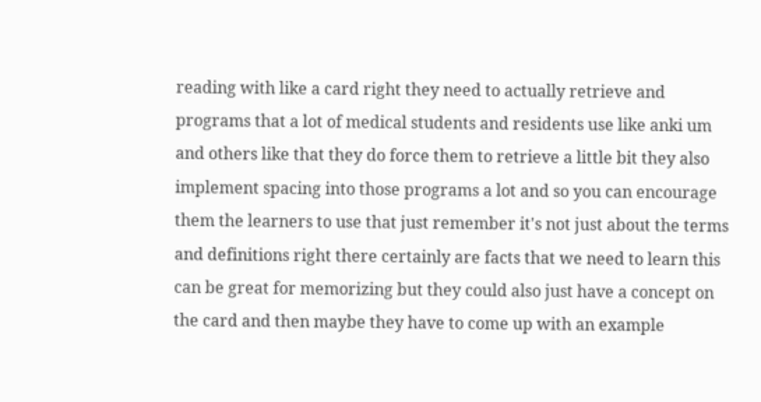reading with like a card right they need to actually retrieve and programs that a lot of medical students and residents use like anki um and others like that they do force them to retrieve a little bit they also implement spacing into those programs a lot and so you can encourage them the learners to use that just remember it's not just about the terms and definitions right there certainly are facts that we need to learn this can be great for memorizing but they could also just have a concept on the card and then maybe they have to come up with an example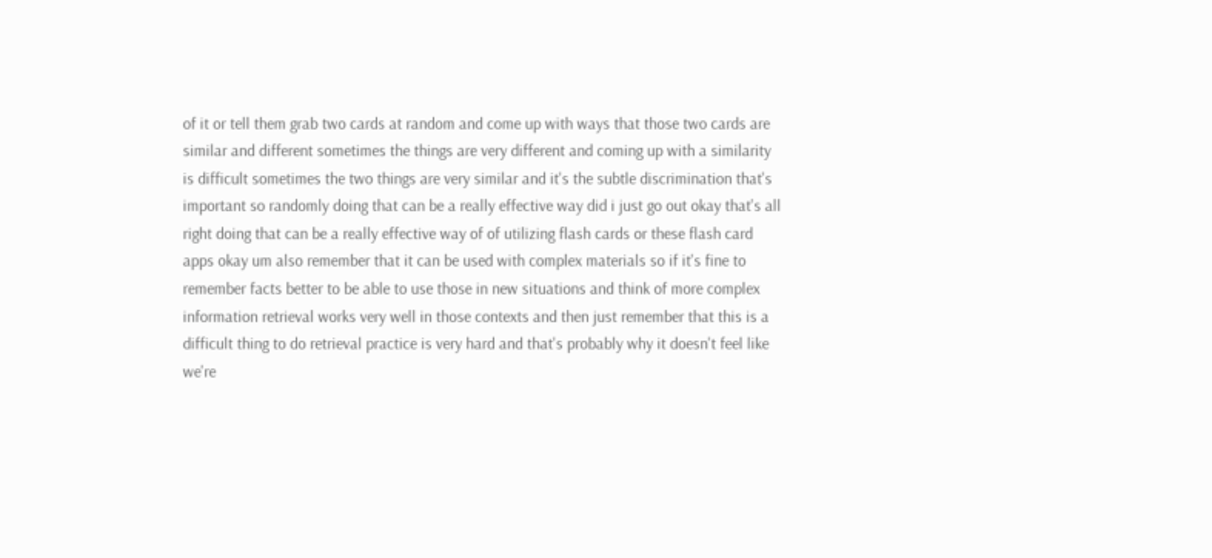of it or tell them grab two cards at random and come up with ways that those two cards are similar and different sometimes the things are very different and coming up with a similarity is difficult sometimes the two things are very similar and it's the subtle discrimination that's important so randomly doing that can be a really effective way did i just go out okay that's all right doing that can be a really effective way of of utilizing flash cards or these flash card apps okay um also remember that it can be used with complex materials so if it's fine to remember facts better to be able to use those in new situations and think of more complex information retrieval works very well in those contexts and then just remember that this is a difficult thing to do retrieval practice is very hard and that's probably why it doesn't feel like we're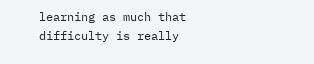learning as much that difficulty is really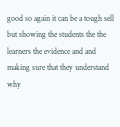good so again it can be a tough sell but showing the students the the learners the evidence and and making sure that they understand why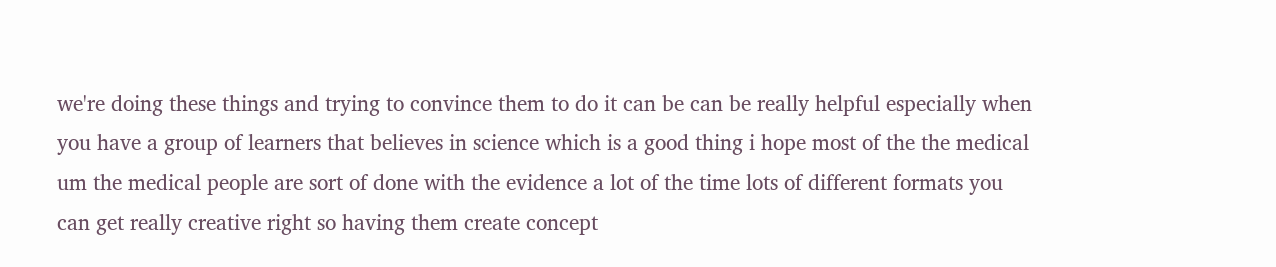we're doing these things and trying to convince them to do it can be can be really helpful especially when you have a group of learners that believes in science which is a good thing i hope most of the the medical um the medical people are sort of done with the evidence a lot of the time lots of different formats you can get really creative right so having them create concept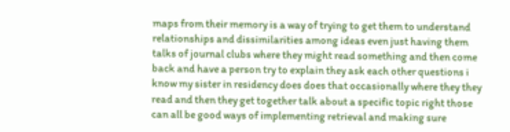maps from their memory is a way of trying to get them to understand relationships and dissimilarities among ideas even just having them talks of journal clubs where they might read something and then come back and have a person try to explain they ask each other questions i know my sister in residency does does that occasionally where they they read and then they get together talk about a specific topic right those can all be good ways of implementing retrieval and making sure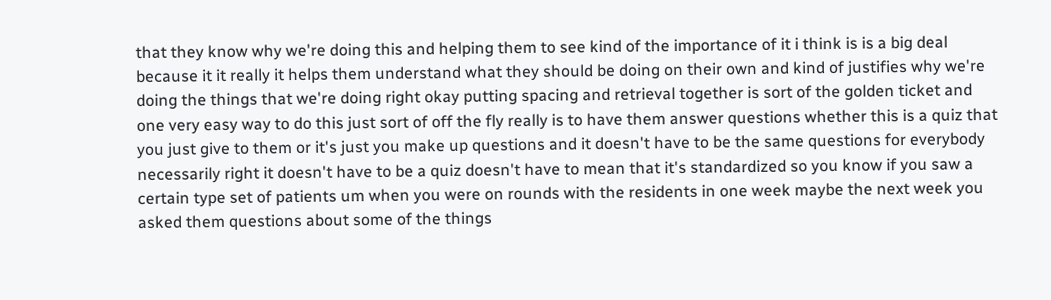that they know why we're doing this and helping them to see kind of the importance of it i think is is a big deal because it it really it helps them understand what they should be doing on their own and kind of justifies why we're doing the things that we're doing right okay putting spacing and retrieval together is sort of the golden ticket and one very easy way to do this just sort of off the fly really is to have them answer questions whether this is a quiz that you just give to them or it's just you make up questions and it doesn't have to be the same questions for everybody necessarily right it doesn't have to be a quiz doesn't have to mean that it's standardized so you know if you saw a certain type set of patients um when you were on rounds with the residents in one week maybe the next week you asked them questions about some of the things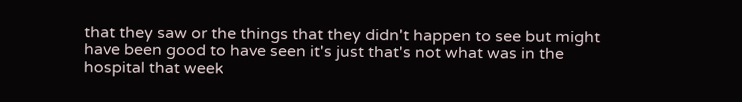that they saw or the things that they didn't happen to see but might have been good to have seen it's just that's not what was in the hospital that week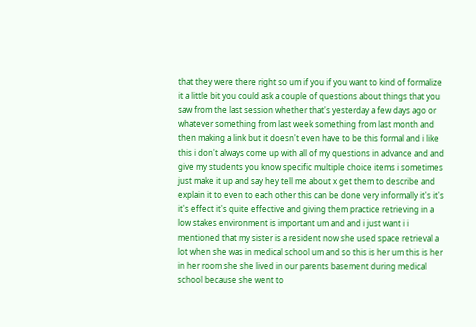that they were there right so um if you if you want to kind of formalize it a little bit you could ask a couple of questions about things that you saw from the last session whether that's yesterday a few days ago or whatever something from last week something from last month and then making a link but it doesn't even have to be this formal and i like this i don't always come up with all of my questions in advance and and give my students you know specific multiple choice items i sometimes just make it up and say hey tell me about x get them to describe and explain it to even to each other this can be done very informally it's it's it's effect it's quite effective and giving them practice retrieving in a low stakes environment is important um and and i just want i i mentioned that my sister is a resident now she used space retrieval a lot when she was in medical school um and so this is her um this is her in her room she she lived in our parents basement during medical school because she went to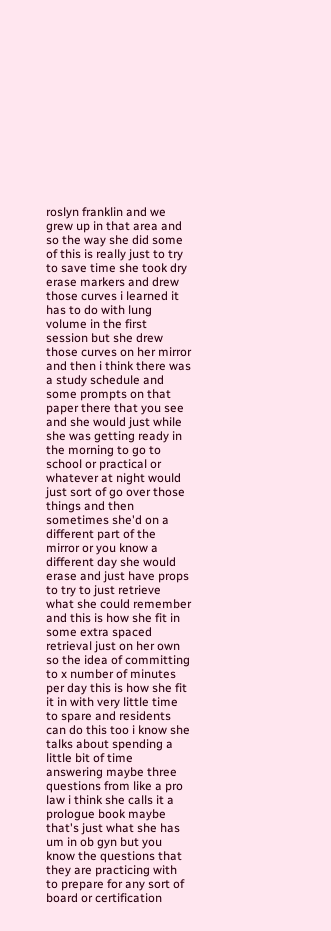roslyn franklin and we grew up in that area and so the way she did some of this is really just to try to save time she took dry erase markers and drew those curves i learned it has to do with lung volume in the first session but she drew those curves on her mirror and then i think there was a study schedule and some prompts on that paper there that you see and she would just while she was getting ready in the morning to go to school or practical or whatever at night would just sort of go over those things and then sometimes she'd on a different part of the mirror or you know a different day she would erase and just have props to try to just retrieve what she could remember and this is how she fit in some extra spaced retrieval just on her own so the idea of committing to x number of minutes per day this is how she fit it in with very little time to spare and residents can do this too i know she talks about spending a little bit of time answering maybe three questions from like a pro law i think she calls it a prologue book maybe that's just what she has um in ob gyn but you know the questions that they are practicing with to prepare for any sort of board or certification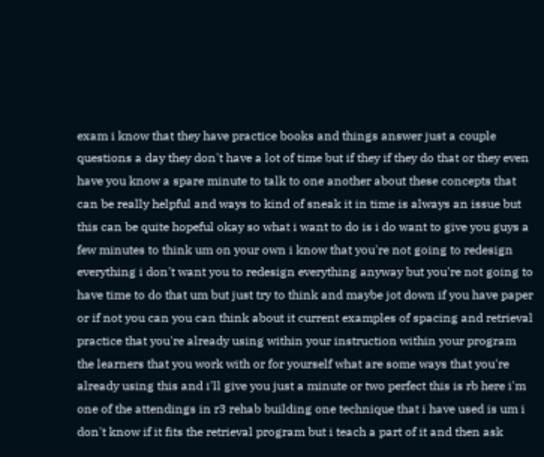exam i know that they have practice books and things answer just a couple questions a day they don't have a lot of time but if they if they do that or they even have you know a spare minute to talk to one another about these concepts that can be really helpful and ways to kind of sneak it in time is always an issue but this can be quite hopeful okay so what i want to do is i do want to give you guys a few minutes to think um on your own i know that you're not going to redesign everything i don't want you to redesign everything anyway but you're not going to have time to do that um but just try to think and maybe jot down if you have paper or if not you can you can think about it current examples of spacing and retrieval practice that you're already using within your instruction within your program the learners that you work with or for yourself what are some ways that you're already using this and i'll give you just a minute or two perfect this is rb here i'm one of the attendings in r3 rehab building one technique that i have used is um i don't know if it fits the retrieval program but i teach a part of it and then ask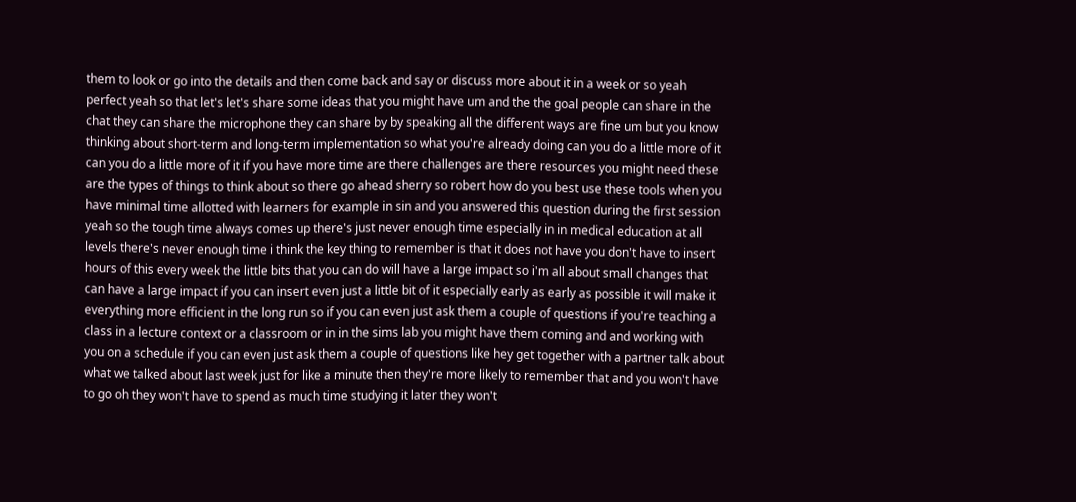them to look or go into the details and then come back and say or discuss more about it in a week or so yeah perfect yeah so that let's let's share some ideas that you might have um and the the goal people can share in the chat they can share the microphone they can share by by speaking all the different ways are fine um but you know thinking about short-term and long-term implementation so what you're already doing can you do a little more of it can you do a little more of it if you have more time are there challenges are there resources you might need these are the types of things to think about so there go ahead sherry so robert how do you best use these tools when you have minimal time allotted with learners for example in sin and you answered this question during the first session yeah so the tough time always comes up there's just never enough time especially in in medical education at all levels there's never enough time i think the key thing to remember is that it does not have you don't have to insert hours of this every week the little bits that you can do will have a large impact so i'm all about small changes that can have a large impact if you can insert even just a little bit of it especially early as early as possible it will make it everything more efficient in the long run so if you can even just ask them a couple of questions if you're teaching a class in a lecture context or a classroom or in in the sims lab you might have them coming and and working with you on a schedule if you can even just ask them a couple of questions like hey get together with a partner talk about what we talked about last week just for like a minute then they're more likely to remember that and you won't have to go oh they won't have to spend as much time studying it later they won't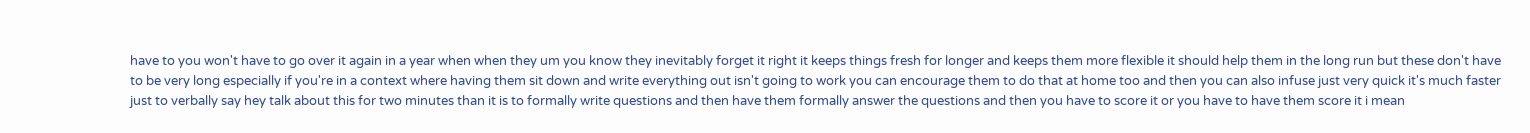have to you won't have to go over it again in a year when when they um you know they inevitably forget it right it keeps things fresh for longer and keeps them more flexible it should help them in the long run but these don't have to be very long especially if you're in a context where having them sit down and write everything out isn't going to work you can encourage them to do that at home too and then you can also infuse just very quick it's much faster just to verbally say hey talk about this for two minutes than it is to formally write questions and then have them formally answer the questions and then you have to score it or you have to have them score it i mean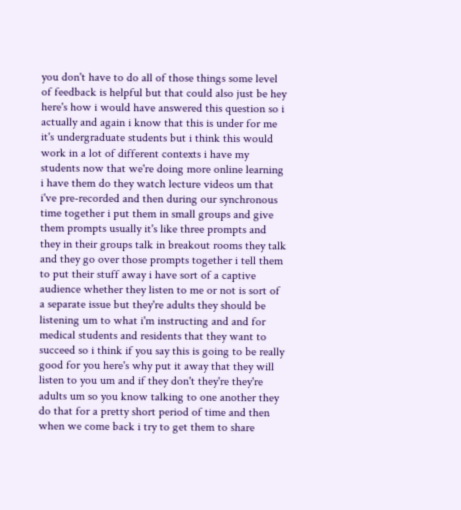you don't have to do all of those things some level of feedback is helpful but that could also just be hey here's how i would have answered this question so i actually and again i know that this is under for me it's undergraduate students but i think this would work in a lot of different contexts i have my students now that we're doing more online learning i have them do they watch lecture videos um that i've pre-recorded and then during our synchronous time together i put them in small groups and give them prompts usually it's like three prompts and they in their groups talk in breakout rooms they talk and they go over those prompts together i tell them to put their stuff away i have sort of a captive audience whether they listen to me or not is sort of a separate issue but they're adults they should be listening um to what i'm instructing and and for medical students and residents that they want to succeed so i think if you say this is going to be really good for you here's why put it away that they will listen to you um and if they don't they're they're adults um so you know talking to one another they do that for a pretty short period of time and then when we come back i try to get them to share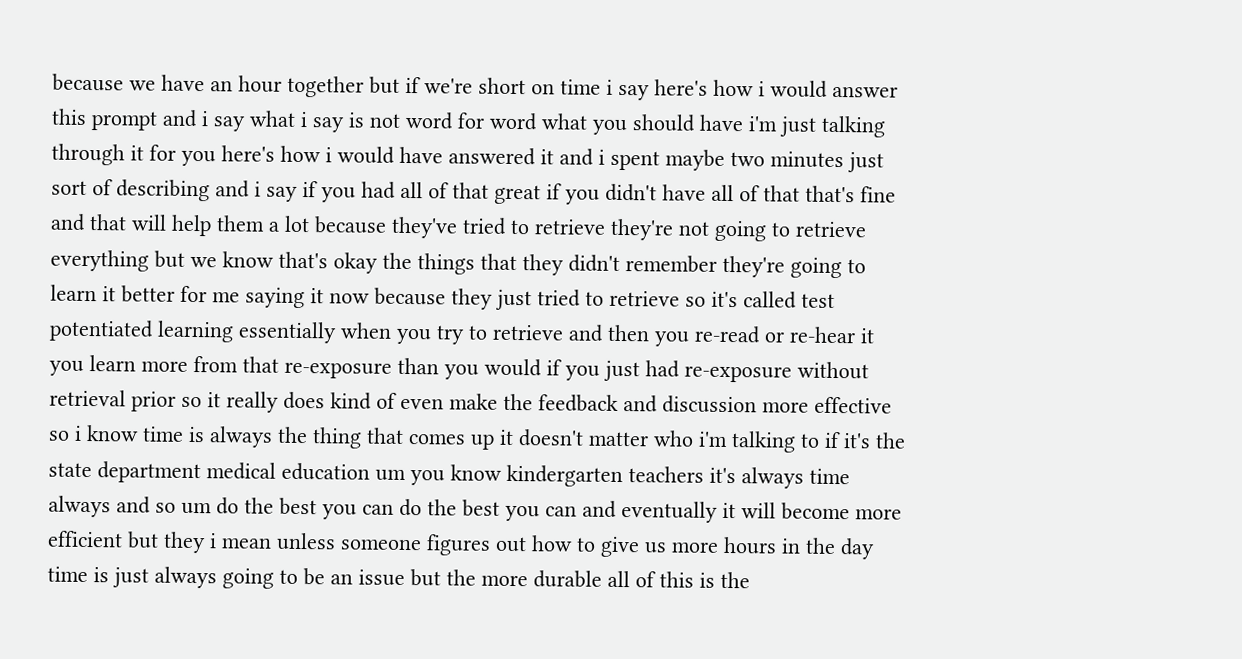because we have an hour together but if we're short on time i say here's how i would answer this prompt and i say what i say is not word for word what you should have i'm just talking through it for you here's how i would have answered it and i spent maybe two minutes just sort of describing and i say if you had all of that great if you didn't have all of that that's fine and that will help them a lot because they've tried to retrieve they're not going to retrieve everything but we know that's okay the things that they didn't remember they're going to learn it better for me saying it now because they just tried to retrieve so it's called test potentiated learning essentially when you try to retrieve and then you re-read or re-hear it you learn more from that re-exposure than you would if you just had re-exposure without retrieval prior so it really does kind of even make the feedback and discussion more effective so i know time is always the thing that comes up it doesn't matter who i'm talking to if it's the state department medical education um you know kindergarten teachers it's always time always and so um do the best you can do the best you can and eventually it will become more efficient but they i mean unless someone figures out how to give us more hours in the day time is just always going to be an issue but the more durable all of this is the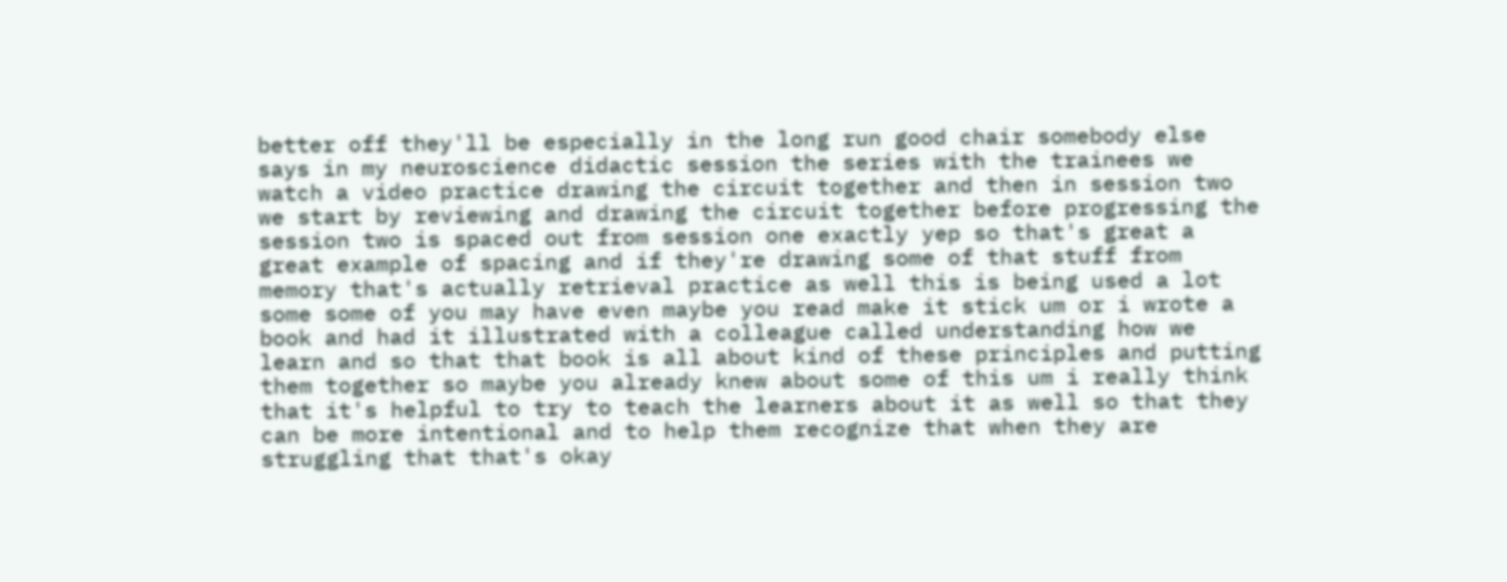better off they'll be especially in the long run good chair somebody else says in my neuroscience didactic session the series with the trainees we watch a video practice drawing the circuit together and then in session two we start by reviewing and drawing the circuit together before progressing the session two is spaced out from session one exactly yep so that's great a great example of spacing and if they're drawing some of that stuff from memory that's actually retrieval practice as well this is being used a lot some some of you may have even maybe you read make it stick um or i wrote a book and had it illustrated with a colleague called understanding how we learn and so that that book is all about kind of these principles and putting them together so maybe you already knew about some of this um i really think that it's helpful to try to teach the learners about it as well so that they can be more intentional and to help them recognize that when they are struggling that that's okay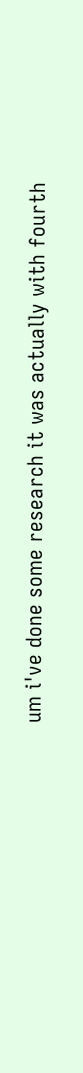um i've done some research it was actually with fourth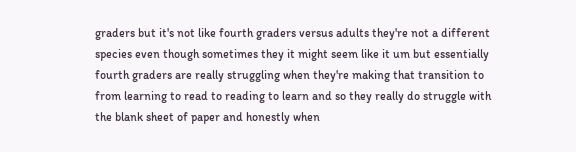graders but it's not like fourth graders versus adults they're not a different species even though sometimes they it might seem like it um but essentially fourth graders are really struggling when they're making that transition to from learning to read to reading to learn and so they really do struggle with the blank sheet of paper and honestly when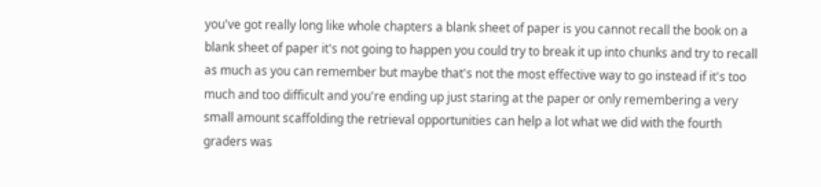you've got really long like whole chapters a blank sheet of paper is you cannot recall the book on a blank sheet of paper it's not going to happen you could try to break it up into chunks and try to recall as much as you can remember but maybe that's not the most effective way to go instead if it's too much and too difficult and you're ending up just staring at the paper or only remembering a very small amount scaffolding the retrieval opportunities can help a lot what we did with the fourth graders was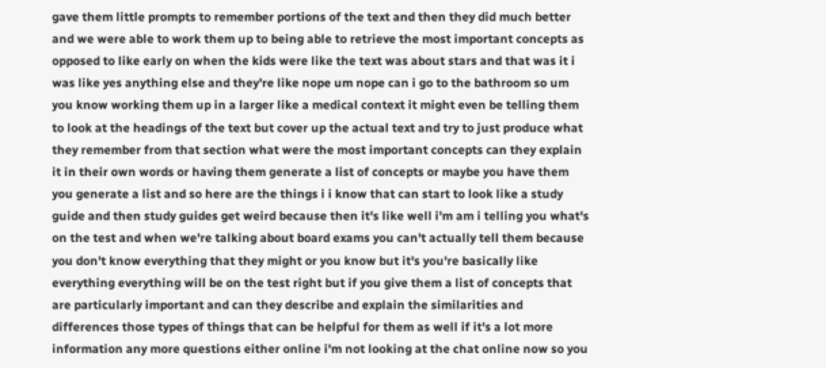gave them little prompts to remember portions of the text and then they did much better and we were able to work them up to being able to retrieve the most important concepts as opposed to like early on when the kids were like the text was about stars and that was it i was like yes anything else and they're like nope um nope can i go to the bathroom so um you know working them up in a larger like a medical context it might even be telling them to look at the headings of the text but cover up the actual text and try to just produce what they remember from that section what were the most important concepts can they explain it in their own words or having them generate a list of concepts or maybe you have them you generate a list and so here are the things i i know that can start to look like a study guide and then study guides get weird because then it's like well i'm am i telling you what's on the test and when we're talking about board exams you can't actually tell them because you don't know everything that they might or you know but it's you're basically like everything everything will be on the test right but if you give them a list of concepts that are particularly important and can they describe and explain the similarities and differences those types of things that can be helpful for them as well if it's a lot more information any more questions either online i'm not looking at the chat online now so you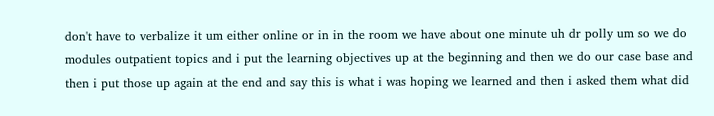don't have to verbalize it um either online or in in the room we have about one minute uh dr polly um so we do modules outpatient topics and i put the learning objectives up at the beginning and then we do our case base and then i put those up again at the end and say this is what i was hoping we learned and then i asked them what did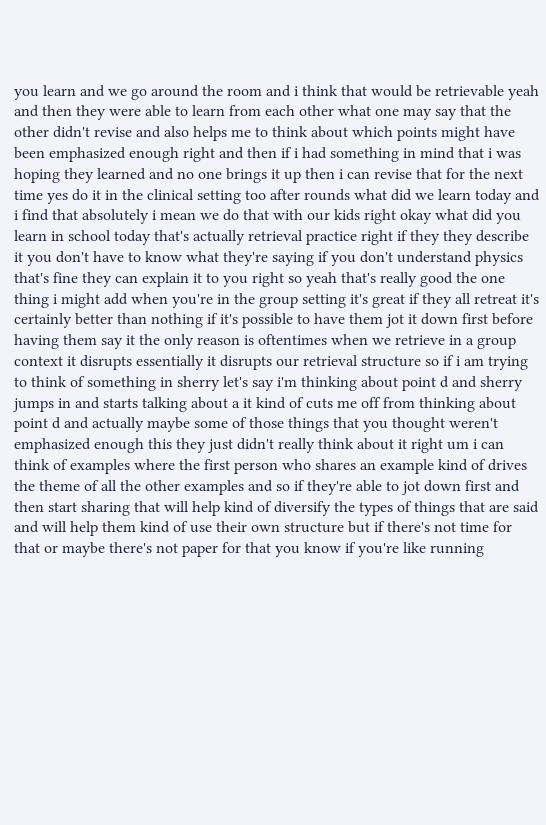you learn and we go around the room and i think that would be retrievable yeah and then they were able to learn from each other what one may say that the other didn't revise and also helps me to think about which points might have been emphasized enough right and then if i had something in mind that i was hoping they learned and no one brings it up then i can revise that for the next time yes do it in the clinical setting too after rounds what did we learn today and i find that absolutely i mean we do that with our kids right okay what did you learn in school today that's actually retrieval practice right if they they describe it you don't have to know what they're saying if you don't understand physics that's fine they can explain it to you right so yeah that's really good the one thing i might add when you're in the group setting it's great if they all retreat it's certainly better than nothing if it's possible to have them jot it down first before having them say it the only reason is oftentimes when we retrieve in a group context it disrupts essentially it disrupts our retrieval structure so if i am trying to think of something in sherry let's say i'm thinking about point d and sherry jumps in and starts talking about a it kind of cuts me off from thinking about point d and actually maybe some of those things that you thought weren't emphasized enough this they just didn't really think about it right um i can think of examples where the first person who shares an example kind of drives the theme of all the other examples and so if they're able to jot down first and then start sharing that will help kind of diversify the types of things that are said and will help them kind of use their own structure but if there's not time for that or maybe there's not paper for that you know if you're like running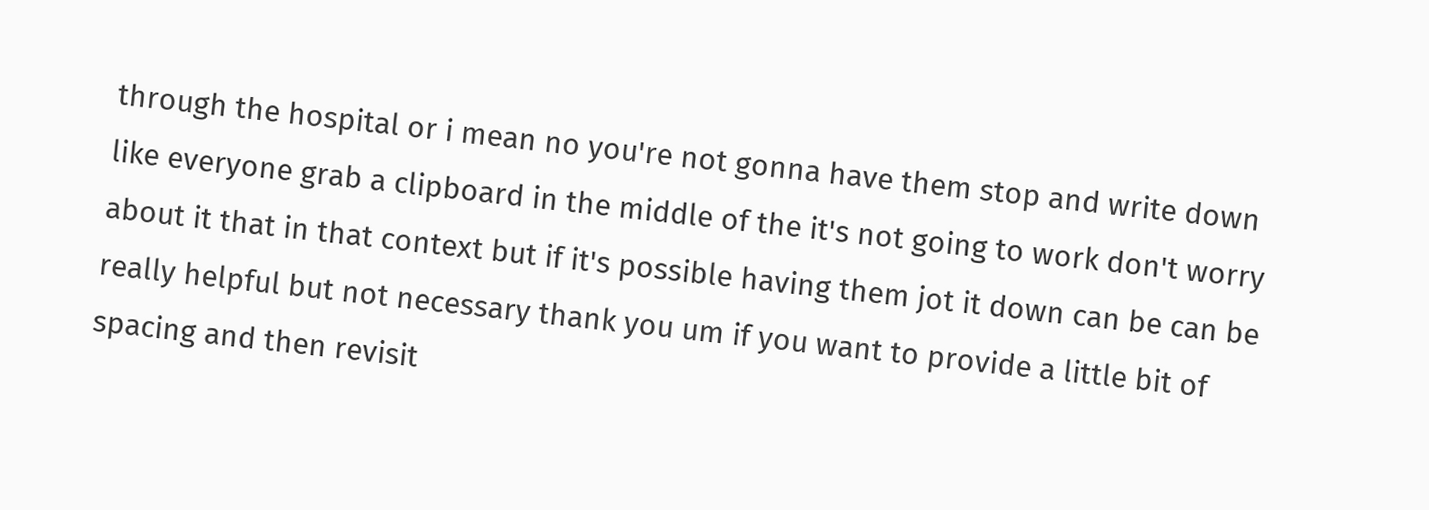through the hospital or i mean no you're not gonna have them stop and write down like everyone grab a clipboard in the middle of the it's not going to work don't worry about it that in that context but if it's possible having them jot it down can be can be really helpful but not necessary thank you um if you want to provide a little bit of spacing and then revisit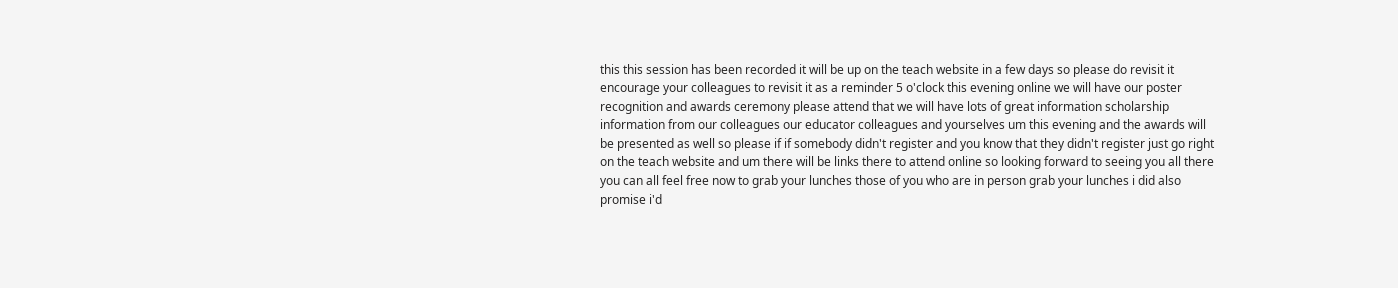this this session has been recorded it will be up on the teach website in a few days so please do revisit it encourage your colleagues to revisit it as a reminder 5 o'clock this evening online we will have our poster recognition and awards ceremony please attend that we will have lots of great information scholarship information from our colleagues our educator colleagues and yourselves um this evening and the awards will be presented as well so please if if somebody didn't register and you know that they didn't register just go right on the teach website and um there will be links there to attend online so looking forward to seeing you all there you can all feel free now to grab your lunches those of you who are in person grab your lunches i did also promise i'd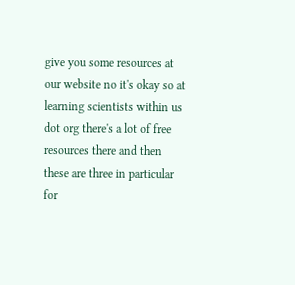give you some resources at our website no it's okay so at learning scientists within us dot org there's a lot of free resources there and then these are three in particular for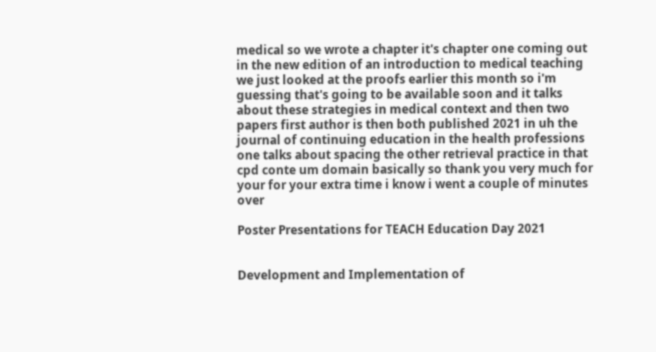medical so we wrote a chapter it's chapter one coming out in the new edition of an introduction to medical teaching we just looked at the proofs earlier this month so i'm guessing that's going to be available soon and it talks about these strategies in medical context and then two papers first author is then both published 2021 in uh the journal of continuing education in the health professions one talks about spacing the other retrieval practice in that cpd conte um domain basically so thank you very much for your for your extra time i know i went a couple of minutes over

Poster Presentations for TEACH Education Day 2021


Development and Implementation of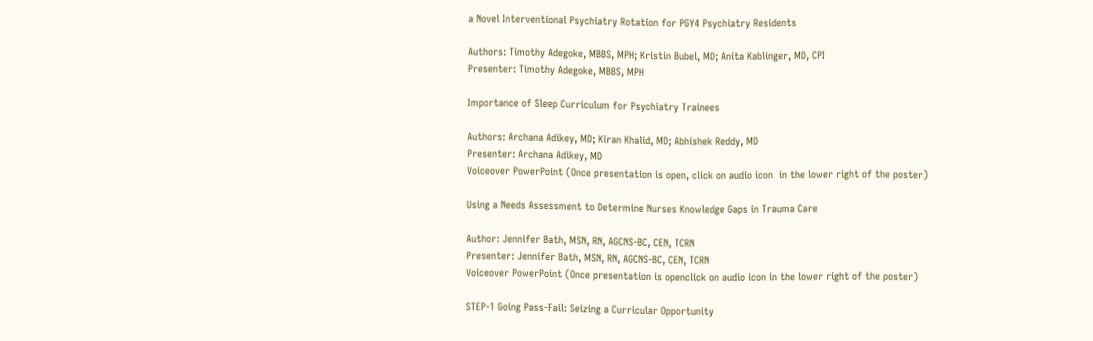a Novel Interventional Psychiatry Rotation for PGY4 Psychiatry Residents

Authors: Timothy Adegoke, MBBS, MPH; Kristin Bubel, MD; Anita Kablinger, MD, CPI
Presenter: Timothy Adegoke, MBBS, MPH

Importance of Sleep Curriculum for Psychiatry Trainees

Authors: Archana Adikey, MD; Kiran Khalid, MD; Abhishek Reddy, MD
Presenter: Archana Adikey, MD
Voiceover PowerPoint (Once presentation is open, click on audio icon  in the lower right of the poster)

Using a Needs Assessment to Determine Nurses Knowledge Gaps in Trauma Care

Author: Jennifer Bath, MSN, RN, AGCNS-BC, CEN, TCRN
Presenter: Jennifer Bath, MSN, RN, AGCNS-BC, CEN, TCRN
Voiceover PowerPoint (Once presentation is openclick on audio icon in the lower right of the poster)

STEP-1 Going Pass-Fail: Seizing a Curricular Opportunity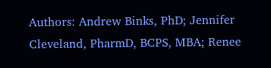Authors: Andrew Binks, PhD; Jennifer Cleveland, PharmD, BCPS, MBA; Renee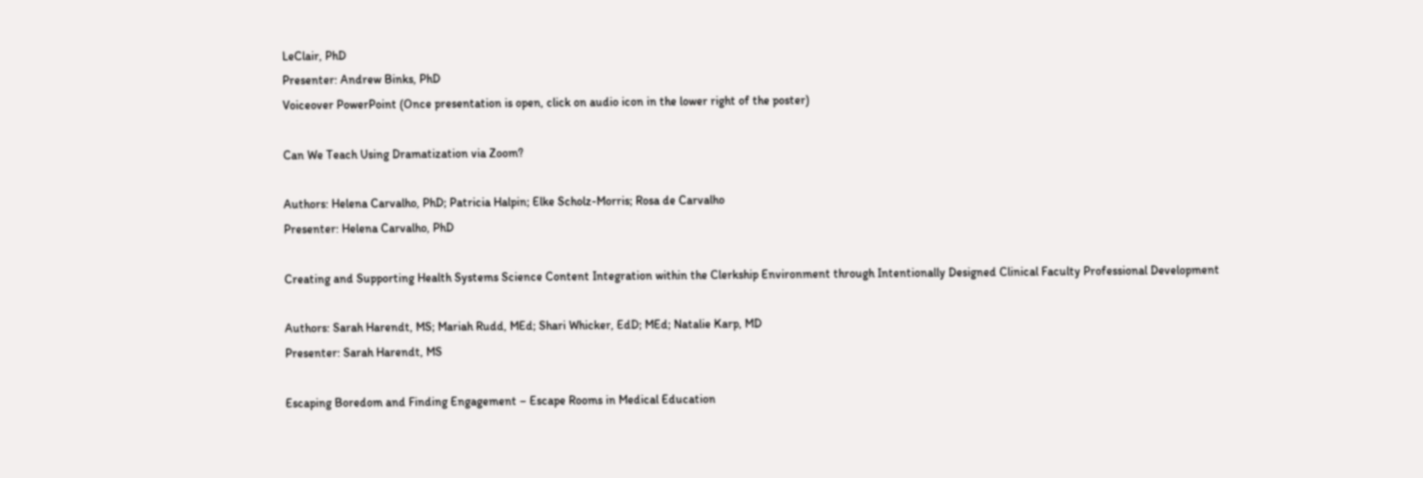LeClair, PhD
Presenter: Andrew Binks, PhD
Voiceover PowerPoint (Once presentation is open, click on audio icon in the lower right of the poster)

Can We Teach Using Dramatization via Zoom?

Authors: Helena Carvalho, PhD; Patricia Halpin; Elke Scholz-Morris; Rosa de Carvalho
Presenter: Helena Carvalho, PhD

Creating and Supporting Health Systems Science Content Integration within the Clerkship Environment through Intentionally Designed Clinical Faculty Professional Development

Authors: Sarah Harendt, MS; Mariah Rudd, MEd; Shari Whicker, EdD; MEd; Natalie Karp, MD
Presenter: Sarah Harendt, MS

Escaping Boredom and Finding Engagement – Escape Rooms in Medical Education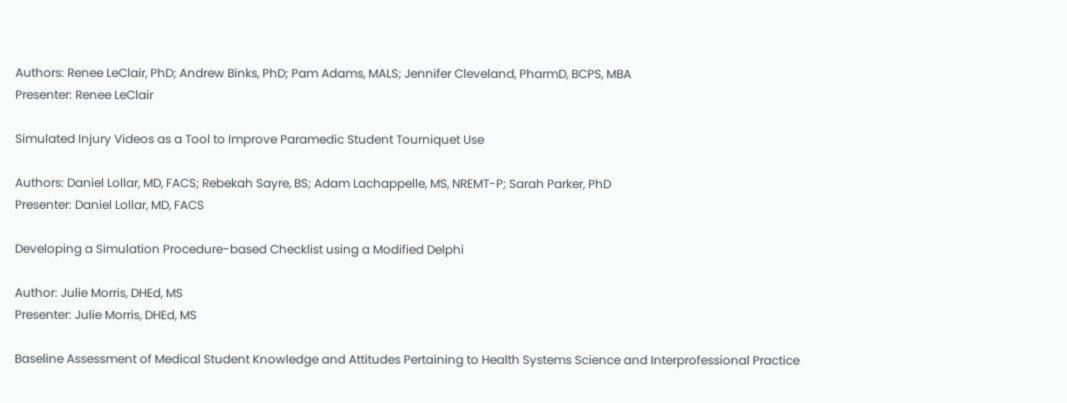Authors: Renee LeClair, PhD; Andrew Binks, PhD; Pam Adams, MALS; Jennifer Cleveland, PharmD, BCPS, MBA
Presenter: Renee LeClair

Simulated Injury Videos as a Tool to Improve Paramedic Student Tourniquet Use

Authors: Daniel Lollar, MD, FACS; Rebekah Sayre, BS; Adam Lachappelle, MS, NREMT-P; Sarah Parker, PhD
Presenter: Daniel Lollar, MD, FACS

Developing a Simulation Procedure-based Checklist using a Modified Delphi

Author: Julie Morris, DHEd, MS
Presenter: Julie Morris, DHEd, MS

Baseline Assessment of Medical Student Knowledge and Attitudes Pertaining to Health Systems Science and Interprofessional Practice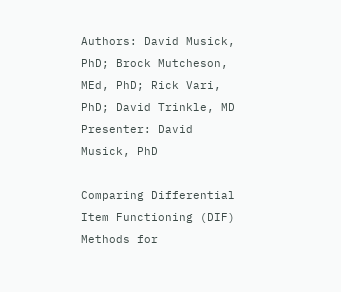Authors: David Musick, PhD; Brock Mutcheson, MEd, PhD; Rick Vari, PhD; David Trinkle, MD
Presenter: David Musick, PhD

Comparing Differential Item Functioning (DIF) Methods for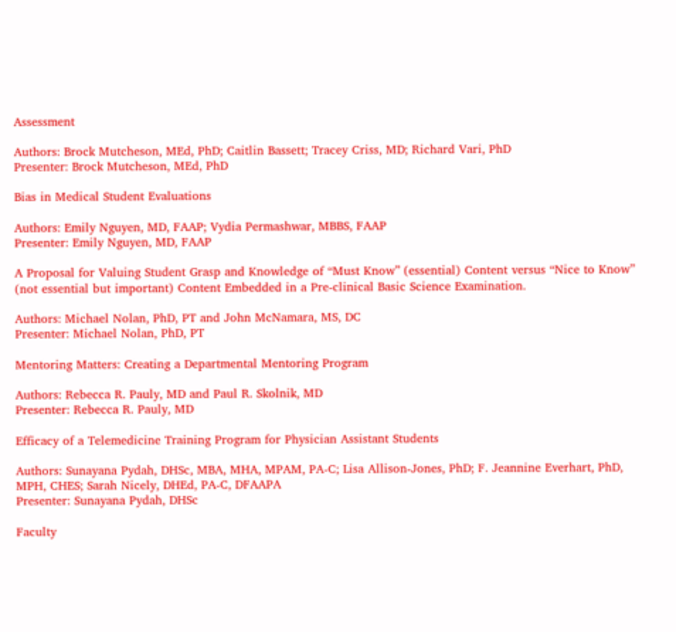Assessment

Authors: Brock Mutcheson, MEd, PhD; Caitlin Bassett; Tracey Criss, MD; Richard Vari, PhD
Presenter: Brock Mutcheson, MEd, PhD

Bias in Medical Student Evaluations

Authors: Emily Nguyen, MD, FAAP; Vydia Permashwar, MBBS, FAAP
Presenter: Emily Nguyen, MD, FAAP

A Proposal for Valuing Student Grasp and Knowledge of “Must Know” (essential) Content versus “Nice to Know” (not essential but important) Content Embedded in a Pre-clinical Basic Science Examination.

Authors: Michael Nolan, PhD, PT and John McNamara, MS, DC
Presenter: Michael Nolan, PhD, PT

Mentoring Matters: Creating a Departmental Mentoring Program

Authors: Rebecca R. Pauly, MD and Paul R. Skolnik, MD
Presenter: Rebecca R. Pauly, MD

Efficacy of a Telemedicine Training Program for Physician Assistant Students

Authors: Sunayana Pydah, DHSc, MBA, MHA, MPAM, PA-C; Lisa Allison-Jones, PhD; F. Jeannine Everhart, PhD, MPH, CHES; Sarah Nicely, DHEd, PA-C, DFAAPA
Presenter: Sunayana Pydah, DHSc

Faculty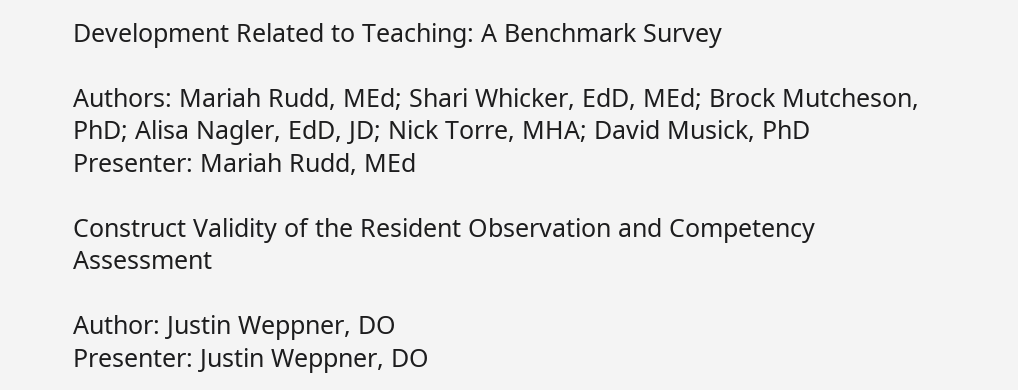Development Related to Teaching: A Benchmark Survey

Authors: Mariah Rudd, MEd; Shari Whicker, EdD, MEd; Brock Mutcheson, PhD; Alisa Nagler, EdD, JD; Nick Torre, MHA; David Musick, PhD
Presenter: Mariah Rudd, MEd

Construct Validity of the Resident Observation and Competency Assessment

Author: Justin Weppner, DO
Presenter: Justin Weppner, DO